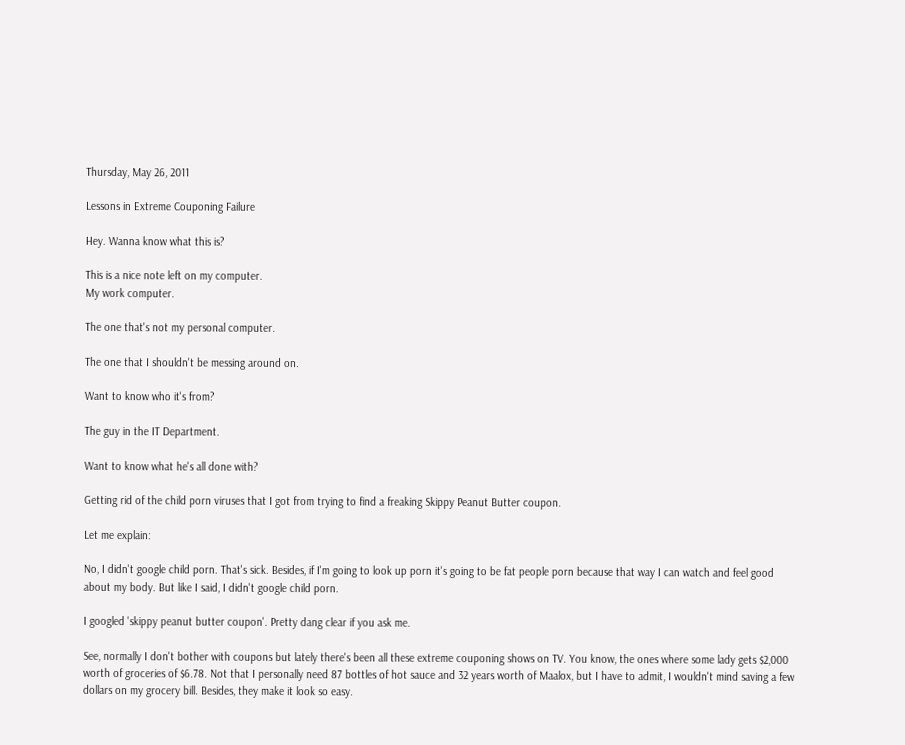Thursday, May 26, 2011

Lessons in Extreme Couponing Failure

Hey. Wanna know what this is?

This is a nice note left on my computer.
My work computer.

The one that's not my personal computer.

The one that I shouldn't be messing around on.

Want to know who it's from?

The guy in the IT Department.

Want to know what he's all done with?

Getting rid of the child porn viruses that I got from trying to find a freaking Skippy Peanut Butter coupon.

Let me explain:

No, I didn't google child porn. That's sick. Besides, if I'm going to look up porn it's going to be fat people porn because that way I can watch and feel good about my body. But like I said, I didn't google child porn.

I googled 'skippy peanut butter coupon'. Pretty dang clear if you ask me.

See, normally I don't bother with coupons but lately there's been all these extreme couponing shows on TV. You know, the ones where some lady gets $2,000 worth of groceries of $6.78. Not that I personally need 87 bottles of hot sauce and 32 years worth of Maalox, but I have to admit, I wouldn't mind saving a few dollars on my grocery bill. Besides, they make it look so easy.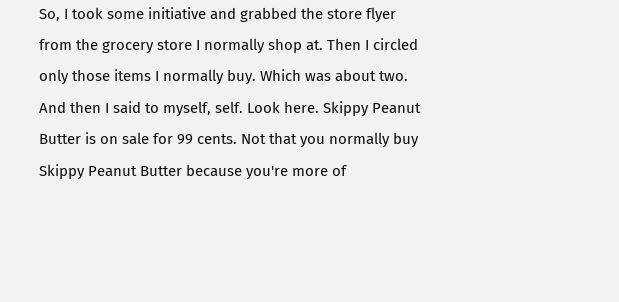So, I took some initiative and grabbed the store flyer from the grocery store I normally shop at. Then I circled only those items I normally buy. Which was about two. And then I said to myself, self. Look here. Skippy Peanut Butter is on sale for 99 cents. Not that you normally buy Skippy Peanut Butter because you're more of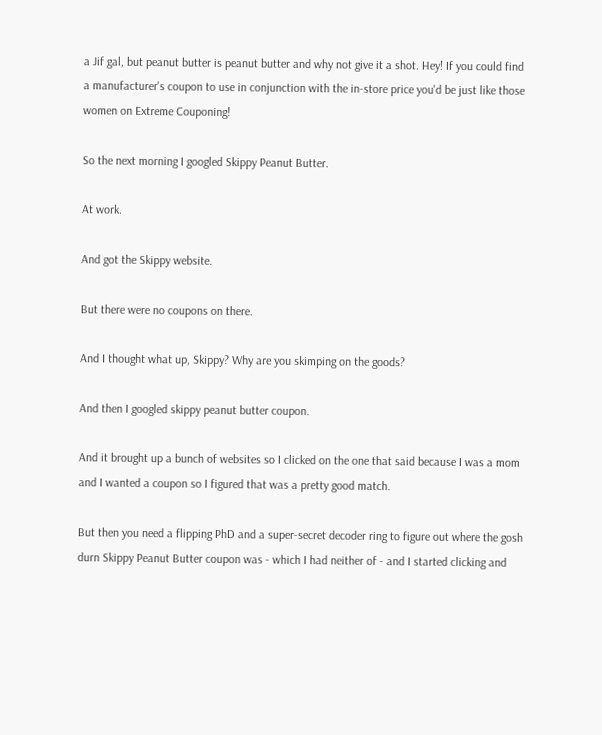a Jif gal, but peanut butter is peanut butter and why not give it a shot. Hey! If you could find a manufacturer's coupon to use in conjunction with the in-store price you'd be just like those women on Extreme Couponing!

So the next morning I googled Skippy Peanut Butter.

At work.

And got the Skippy website.

But there were no coupons on there.

And I thought what up, Skippy? Why are you skimping on the goods?

And then I googled skippy peanut butter coupon.

And it brought up a bunch of websites so I clicked on the one that said because I was a mom and I wanted a coupon so I figured that was a pretty good match.

But then you need a flipping PhD and a super-secret decoder ring to figure out where the gosh durn Skippy Peanut Butter coupon was - which I had neither of - and I started clicking and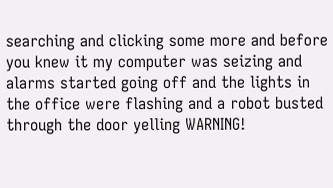searching and clicking some more and before you knew it my computer was seizing and alarms started going off and the lights in the office were flashing and a robot busted through the door yelling WARNING!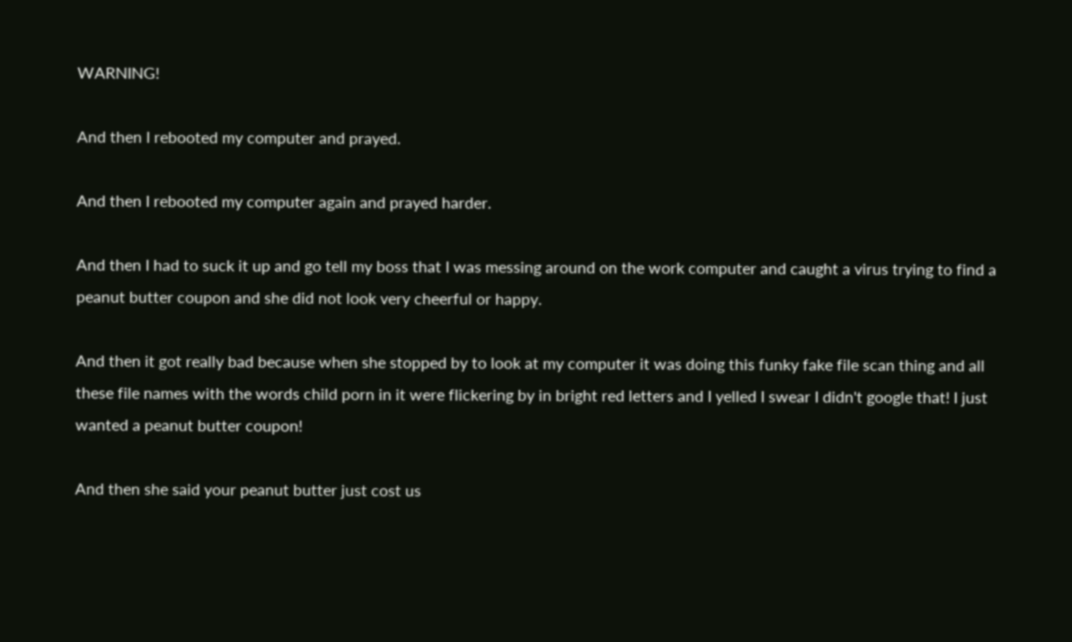WARNING!

And then I rebooted my computer and prayed.

And then I rebooted my computer again and prayed harder.

And then I had to suck it up and go tell my boss that I was messing around on the work computer and caught a virus trying to find a peanut butter coupon and she did not look very cheerful or happy.

And then it got really bad because when she stopped by to look at my computer it was doing this funky fake file scan thing and all these file names with the words child porn in it were flickering by in bright red letters and I yelled I swear I didn't google that! I just wanted a peanut butter coupon!

And then she said your peanut butter just cost us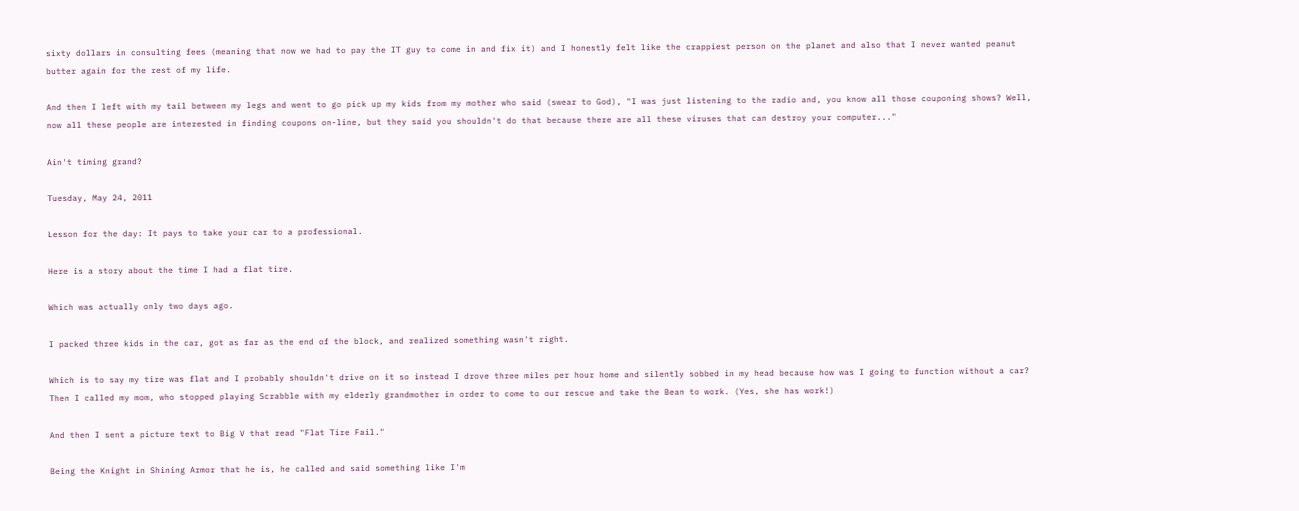sixty dollars in consulting fees (meaning that now we had to pay the IT guy to come in and fix it) and I honestly felt like the crappiest person on the planet and also that I never wanted peanut butter again for the rest of my life.

And then I left with my tail between my legs and went to go pick up my kids from my mother who said (swear to God), "I was just listening to the radio and, you know all those couponing shows? Well, now all these people are interested in finding coupons on-line, but they said you shouldn't do that because there are all these viruses that can destroy your computer..."

Ain't timing grand?

Tuesday, May 24, 2011

Lesson for the day: It pays to take your car to a professional.

Here is a story about the time I had a flat tire.

Which was actually only two days ago.

I packed three kids in the car, got as far as the end of the block, and realized something wasn't right.

Which is to say my tire was flat and I probably shouldn't drive on it so instead I drove three miles per hour home and silently sobbed in my head because how was I going to function without a car? Then I called my mom, who stopped playing Scrabble with my elderly grandmother in order to come to our rescue and take the Bean to work. (Yes, she has work!)

And then I sent a picture text to Big V that read "Flat Tire Fail."

Being the Knight in Shining Armor that he is, he called and said something like I'm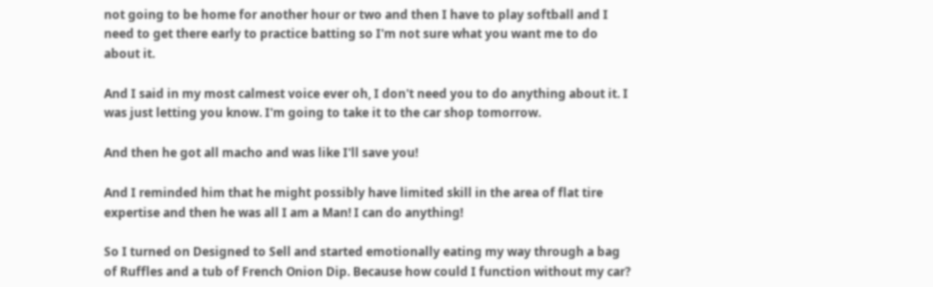not going to be home for another hour or two and then I have to play softball and I need to get there early to practice batting so I'm not sure what you want me to do about it.

And I said in my most calmest voice ever oh, I don't need you to do anything about it. I was just letting you know. I'm going to take it to the car shop tomorrow.

And then he got all macho and was like I'll save you!

And I reminded him that he might possibly have limited skill in the area of flat tire expertise and then he was all I am a Man! I can do anything!

So I turned on Designed to Sell and started emotionally eating my way through a bag of Ruffles and a tub of French Onion Dip. Because how could I function without my car?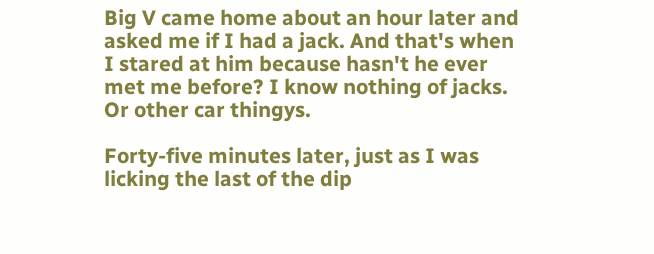Big V came home about an hour later and asked me if I had a jack. And that's when I stared at him because hasn't he ever met me before? I know nothing of jacks. Or other car thingys.

Forty-five minutes later, just as I was licking the last of the dip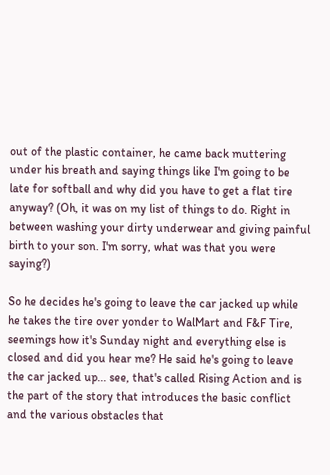out of the plastic container, he came back muttering under his breath and saying things like I'm going to be late for softball and why did you have to get a flat tire anyway? (Oh, it was on my list of things to do. Right in between washing your dirty underwear and giving painful birth to your son. I'm sorry, what was that you were saying?)

So he decides he's going to leave the car jacked up while he takes the tire over yonder to WalMart and F&F Tire, seemings how it's Sunday night and everything else is closed and did you hear me? He said he's going to leave the car jacked up... see, that's called Rising Action and is the part of the story that introduces the basic conflict and the various obstacles that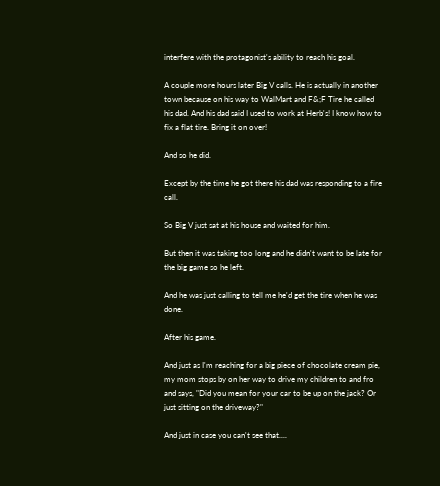interfere with the protagonist's ability to reach his goal.

A couple more hours later Big V calls. He is actually in another town because on his way to WalMart and F&;F Tire he called his dad. And his dad said I used to work at Herb's! I know how to fix a flat tire. Bring it on over!

And so he did.

Except by the time he got there his dad was responding to a fire call.

So Big V just sat at his house and waited for him.

But then it was taking too long and he didn't want to be late for the big game so he left.

And he was just calling to tell me he'd get the tire when he was done.

After his game.

And just as I'm reaching for a big piece of chocolate cream pie, my mom stops by on her way to drive my children to and fro and says, "Did you mean for your car to be up on the jack? Or just sitting on the driveway?"

And just in case you can't see that....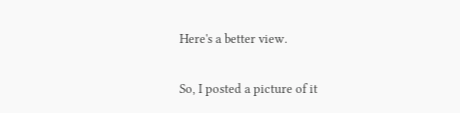Here's a better view.

So, I posted a picture of it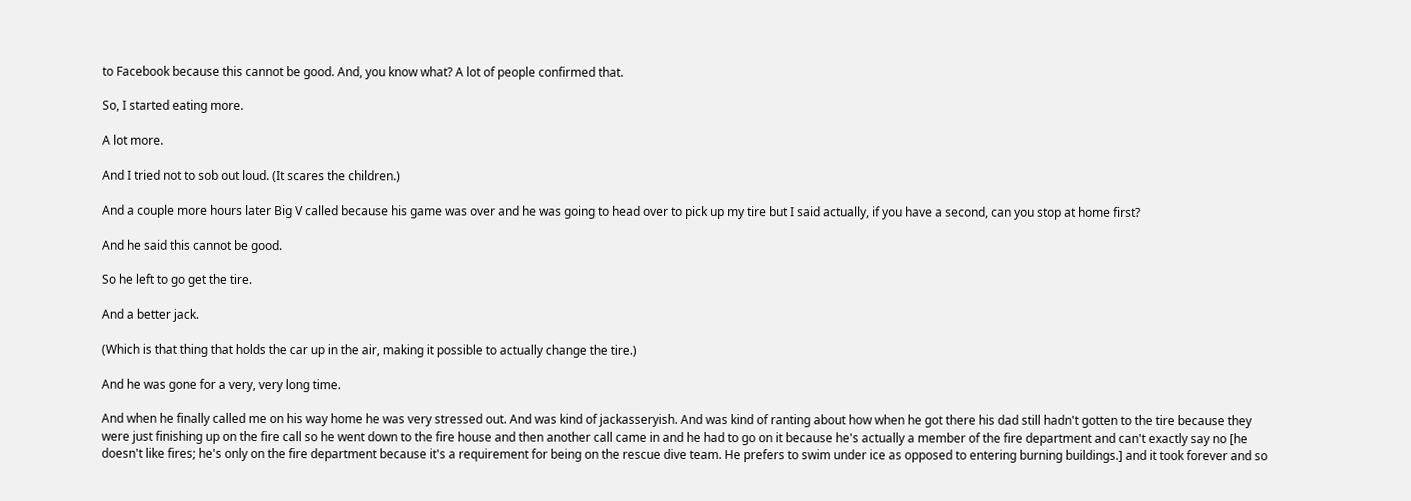to Facebook because this cannot be good. And, you know what? A lot of people confirmed that.

So, I started eating more.

A lot more.

And I tried not to sob out loud. (It scares the children.)

And a couple more hours later Big V called because his game was over and he was going to head over to pick up my tire but I said actually, if you have a second, can you stop at home first?

And he said this cannot be good.

So he left to go get the tire.

And a better jack.

(Which is that thing that holds the car up in the air, making it possible to actually change the tire.)

And he was gone for a very, very long time.

And when he finally called me on his way home he was very stressed out. And was kind of jackasseryish. And was kind of ranting about how when he got there his dad still hadn't gotten to the tire because they were just finishing up on the fire call so he went down to the fire house and then another call came in and he had to go on it because he's actually a member of the fire department and can't exactly say no [he doesn't like fires; he's only on the fire department because it's a requirement for being on the rescue dive team. He prefers to swim under ice as opposed to entering burning buildings.] and it took forever and so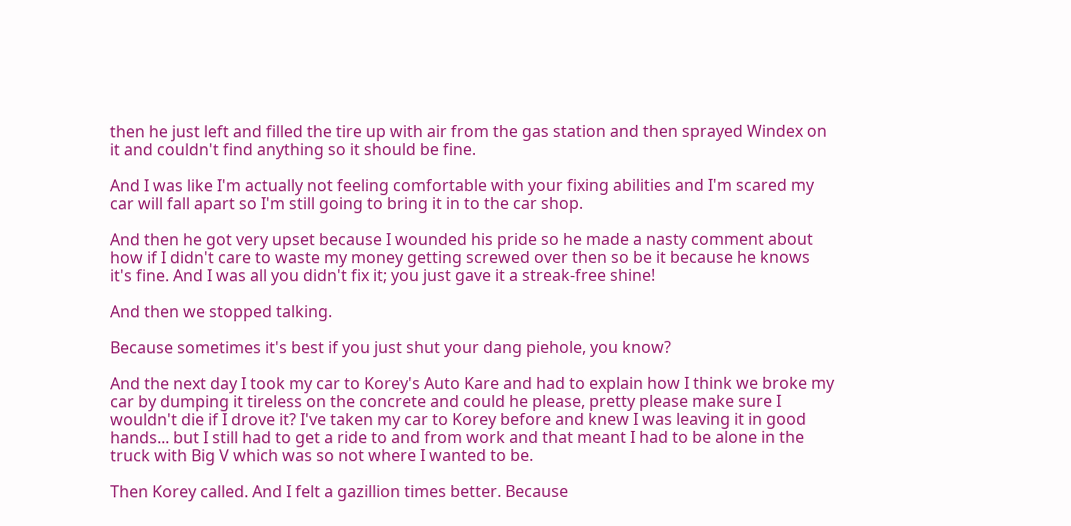then he just left and filled the tire up with air from the gas station and then sprayed Windex on it and couldn't find anything so it should be fine.

And I was like I'm actually not feeling comfortable with your fixing abilities and I'm scared my car will fall apart so I'm still going to bring it in to the car shop.

And then he got very upset because I wounded his pride so he made a nasty comment about how if I didn't care to waste my money getting screwed over then so be it because he knows it's fine. And I was all you didn't fix it; you just gave it a streak-free shine!

And then we stopped talking.

Because sometimes it's best if you just shut your dang piehole, you know?

And the next day I took my car to Korey's Auto Kare and had to explain how I think we broke my car by dumping it tireless on the concrete and could he please, pretty please make sure I wouldn't die if I drove it? I've taken my car to Korey before and knew I was leaving it in good hands... but I still had to get a ride to and from work and that meant I had to be alone in the truck with Big V which was so not where I wanted to be.

Then Korey called. And I felt a gazillion times better. Because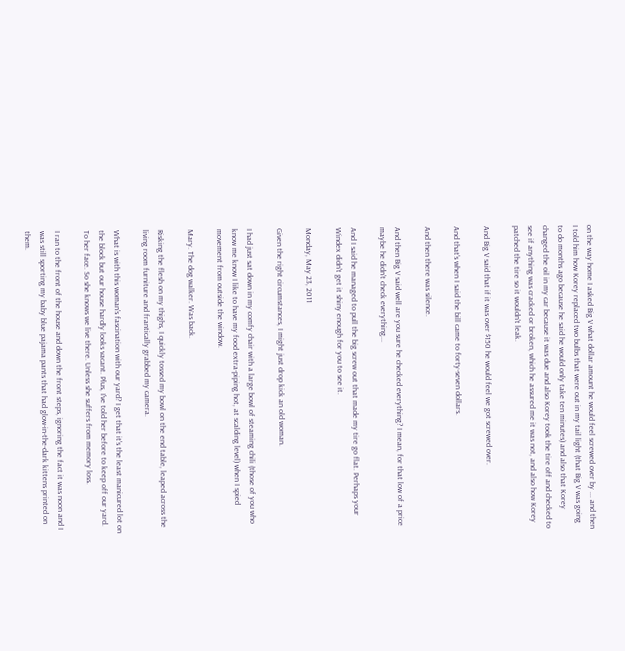on the way home I asked Big V what dollar amount he would feel screwed over by ... and then I told him how Korey replaced two bulbs that were out in my tail light (that Big V was going to do months ago because he said he would only take ten minutes) and also that Korey changed the oil in my car because it was due and also Korey took the tire off and checked to see if anything was cracked or broken, which he assured me it was not, and also how Korey patched the tire so it wouldn't leak.

And Big V said that if it was over $150 he would feel we got screwed over.

And that's when I said the bill came to forty-seven dollars.

And then there was silence.

And then Big V said well are you sure he checked everything? I mean, for that low of a price maybe he didn't check everything...

And I said he managed to pull the big screw out that made my tire go flat. Perhaps your Windex didn't get it shiny enough for you to see it.

Monday, May 23, 2011

Given the right circumstances, I might just drop kick an old woman.

I had just sat down in my comfy chair with a large bowl of steaming chili (those of you who know me know I like to have my food extra-piping hot, at scalding level) when I spied movement from outside the window.

Mary. The dog walker. Was back.

Risking the flesh on my thighs, I quickly tossed my bowl on the end table, leaped across the living room furniture and frantically grabbed my camera.

What is with this woman's fascination with our yard? I get that it's the least manicured lot on the block but our house hardly looks vacant. Plus, I've told her before to keep off our yard. To her face. So she knows we live there. Unless she suffers from memory loss.

I ran to the front of the house and down the front steps, ignoring the fact it was noon and I was still sporting my baby blue pajama pants that had glow-in-the-dark kittens printed on them.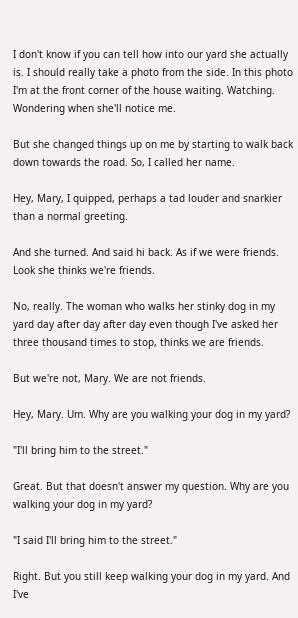I don't know if you can tell how into our yard she actually is. I should really take a photo from the side. In this photo I'm at the front corner of the house waiting. Watching. Wondering when she'll notice me.

But she changed things up on me by starting to walk back down towards the road. So, I called her name.

Hey, Mary, I quipped, perhaps a tad louder and snarkier than a normal greeting.

And she turned. And said hi back. As if we were friends. Look she thinks we're friends.

No, really. The woman who walks her stinky dog in my yard day after day after day even though I've asked her three thousand times to stop, thinks we are friends.

But we're not, Mary. We are not friends.

Hey, Mary. Um. Why are you walking your dog in my yard?

"I'll bring him to the street."

Great. But that doesn't answer my question. Why are you walking your dog in my yard?

"I said I'll bring him to the street."

Right. But you still keep walking your dog in my yard. And I've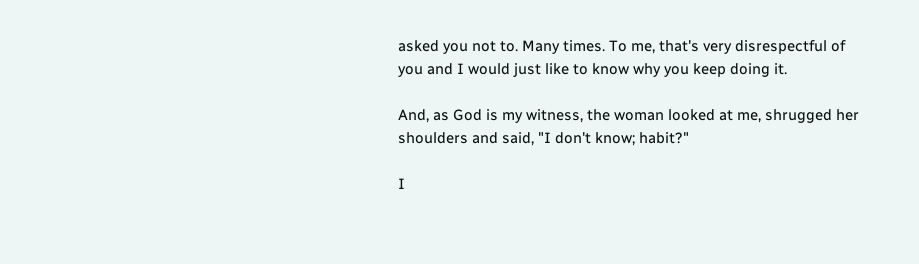asked you not to. Many times. To me, that's very disrespectful of you and I would just like to know why you keep doing it.

And, as God is my witness, the woman looked at me, shrugged her shoulders and said, "I don't know; habit?"

I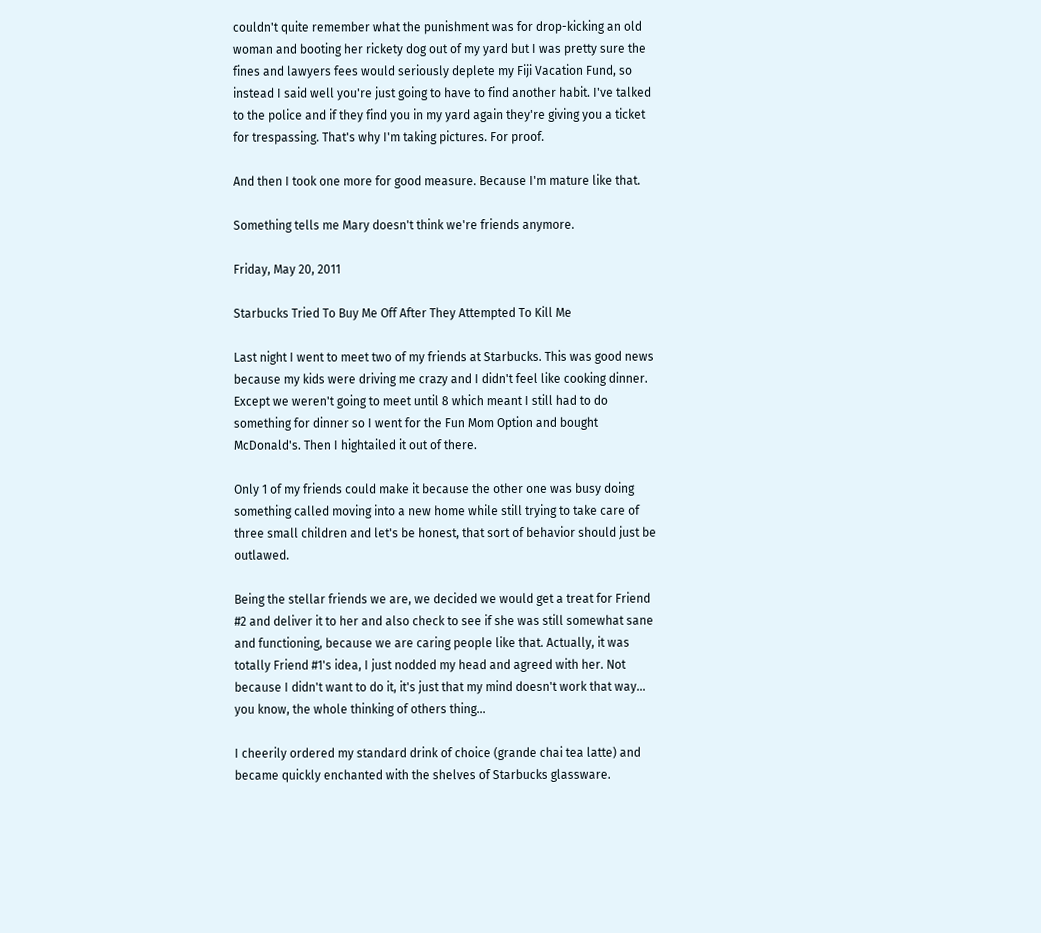couldn't quite remember what the punishment was for drop-kicking an old woman and booting her rickety dog out of my yard but I was pretty sure the fines and lawyers fees would seriously deplete my Fiji Vacation Fund, so instead I said well you're just going to have to find another habit. I've talked to the police and if they find you in my yard again they're giving you a ticket for trespassing. That's why I'm taking pictures. For proof.

And then I took one more for good measure. Because I'm mature like that.

Something tells me Mary doesn't think we're friends anymore.

Friday, May 20, 2011

Starbucks Tried To Buy Me Off After They Attempted To Kill Me

Last night I went to meet two of my friends at Starbucks. This was good news because my kids were driving me crazy and I didn't feel like cooking dinner. Except we weren't going to meet until 8 which meant I still had to do something for dinner so I went for the Fun Mom Option and bought McDonald's. Then I hightailed it out of there.

Only 1 of my friends could make it because the other one was busy doing something called moving into a new home while still trying to take care of three small children and let's be honest, that sort of behavior should just be outlawed.

Being the stellar friends we are, we decided we would get a treat for Friend #2 and deliver it to her and also check to see if she was still somewhat sane and functioning, because we are caring people like that. Actually, it was totally Friend #1's idea, I just nodded my head and agreed with her. Not because I didn't want to do it, it's just that my mind doesn't work that way... you know, the whole thinking of others thing...

I cheerily ordered my standard drink of choice (grande chai tea latte) and became quickly enchanted with the shelves of Starbucks glassware.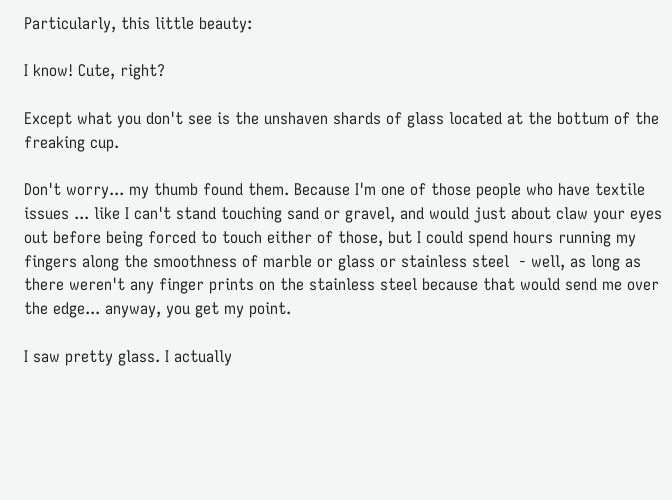Particularly, this little beauty:

I know! Cute, right?

Except what you don't see is the unshaven shards of glass located at the bottum of the freaking cup.

Don't worry... my thumb found them. Because I'm one of those people who have textile issues ... like I can't stand touching sand or gravel, and would just about claw your eyes out before being forced to touch either of those, but I could spend hours running my fingers along the smoothness of marble or glass or stainless steel  - well, as long as there weren't any finger prints on the stainless steel because that would send me over the edge... anyway, you get my point.

I saw pretty glass. I actually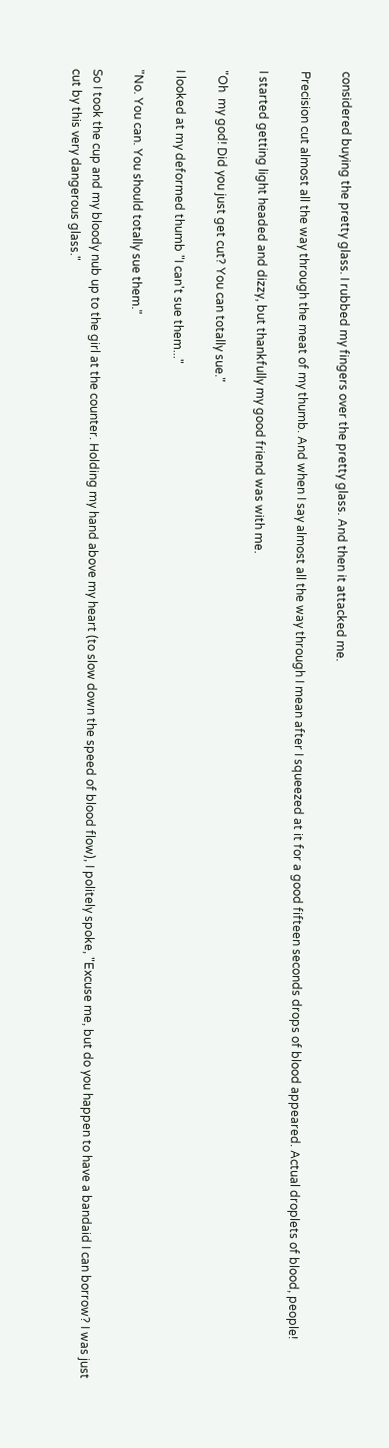considered buying the pretty glass. I rubbed my fingers over the pretty glass. And then it attacked me.

Precision cut almost all the way through the meat of my thumb. And when I say almost all the way through I mean after I squeezed at it for a good fifteen seconds drops of blood appeared. Actual droplets of blood, people!

I started getting light headed and dizzy, but thankfully my good friend was with me.

"Oh  my god! Did you just get cut? You can totally sue."

I looked at my deformed thumb "I can't sue them..."

"No. You can. You should totally sue them."

So I took the cup and my bloody nub up to the girl at the counter. Holding my hand above my heart (to slow down the speed of blood flow), I politely spoke, "Excuse me, but do you happen to have a bandaid I can borrow? I was just cut by this very dangerous glass."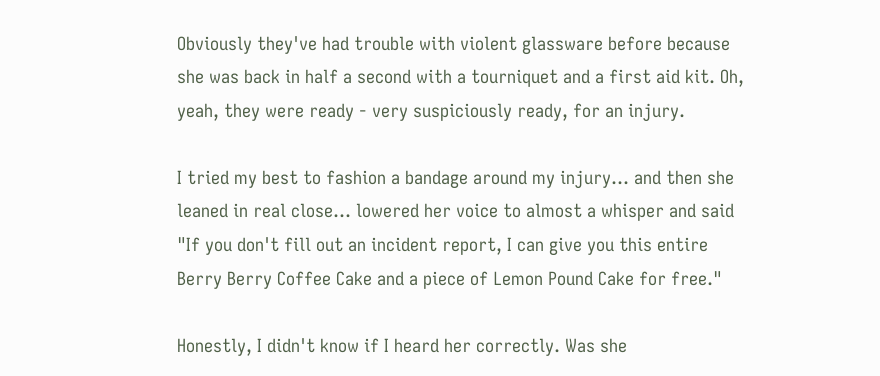Obviously they've had trouble with violent glassware before because she was back in half a second with a tourniquet and a first aid kit. Oh, yeah, they were ready - very suspiciously ready, for an injury.

I tried my best to fashion a bandage around my injury... and then she leaned in real close... lowered her voice to almost a whisper and said "If you don't fill out an incident report, I can give you this entire Berry Berry Coffee Cake and a piece of Lemon Pound Cake for free."

Honestly, I didn't know if I heard her correctly. Was she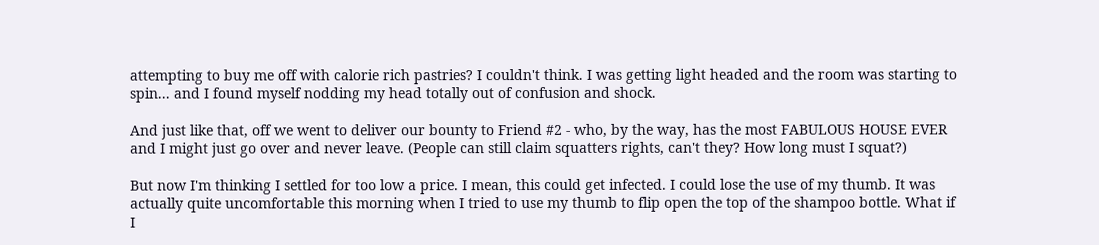attempting to buy me off with calorie rich pastries? I couldn't think. I was getting light headed and the room was starting to spin... and I found myself nodding my head totally out of confusion and shock.

And just like that, off we went to deliver our bounty to Friend #2 - who, by the way, has the most FABULOUS HOUSE EVER and I might just go over and never leave. (People can still claim squatters rights, can't they? How long must I squat?)

But now I'm thinking I settled for too low a price. I mean, this could get infected. I could lose the use of my thumb. It was actually quite uncomfortable this morning when I tried to use my thumb to flip open the top of the shampoo bottle. What if I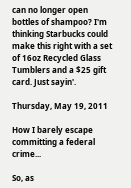can no longer open bottles of shampoo? I'm thinking Starbucks could make this right with a set of 16oz Recycled Glass Tumblers and a $25 gift card. Just sayin'.

Thursday, May 19, 2011

How I barely escape committing a federal crime...

So, as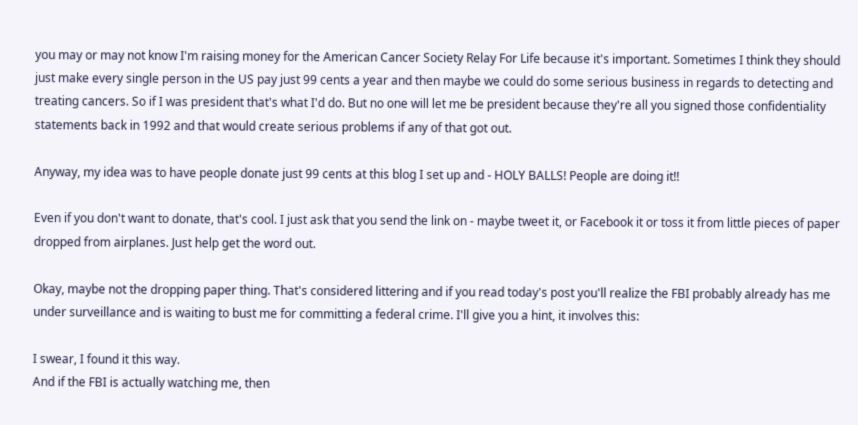you may or may not know I'm raising money for the American Cancer Society Relay For Life because it's important. Sometimes I think they should just make every single person in the US pay just 99 cents a year and then maybe we could do some serious business in regards to detecting and treating cancers. So if I was president that's what I'd do. But no one will let me be president because they're all you signed those confidentiality statements back in 1992 and that would create serious problems if any of that got out.

Anyway, my idea was to have people donate just 99 cents at this blog I set up and - HOLY BALLS! People are doing it!!

Even if you don't want to donate, that's cool. I just ask that you send the link on - maybe tweet it, or Facebook it or toss it from little pieces of paper dropped from airplanes. Just help get the word out.

Okay, maybe not the dropping paper thing. That's considered littering and if you read today's post you'll realize the FBI probably already has me under surveillance and is waiting to bust me for committing a federal crime. I'll give you a hint, it involves this:

I swear, I found it this way.
And if the FBI is actually watching me, then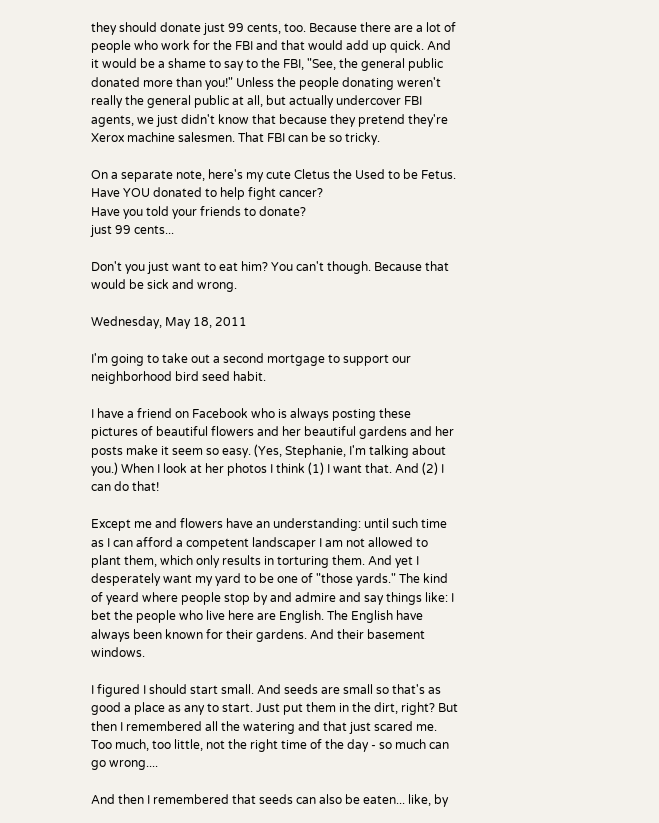they should donate just 99 cents, too. Because there are a lot of people who work for the FBI and that would add up quick. And it would be a shame to say to the FBI, "See, the general public donated more than you!" Unless the people donating weren't really the general public at all, but actually undercover FBI agents, we just didn't know that because they pretend they're Xerox machine salesmen. That FBI can be so tricky.

On a separate note, here's my cute Cletus the Used to be Fetus.
Have YOU donated to help fight cancer?
Have you told your friends to donate?
just 99 cents...

Don't you just want to eat him? You can't though. Because that would be sick and wrong.

Wednesday, May 18, 2011

I'm going to take out a second mortgage to support our neighborhood bird seed habit.

I have a friend on Facebook who is always posting these pictures of beautiful flowers and her beautiful gardens and her posts make it seem so easy. (Yes, Stephanie, I'm talking about you.) When I look at her photos I think (1) I want that. And (2) I can do that!

Except me and flowers have an understanding: until such time as I can afford a competent landscaper I am not allowed to plant them, which only results in torturing them. And yet I desperately want my yard to be one of "those yards." The kind of yeard where people stop by and admire and say things like: I bet the people who live here are English. The English have always been known for their gardens. And their basement windows.

I figured I should start small. And seeds are small so that's as good a place as any to start. Just put them in the dirt, right? But then I remembered all the watering and that just scared me. Too much, too little, not the right time of the day - so much can go wrong....

And then I remembered that seeds can also be eaten... like, by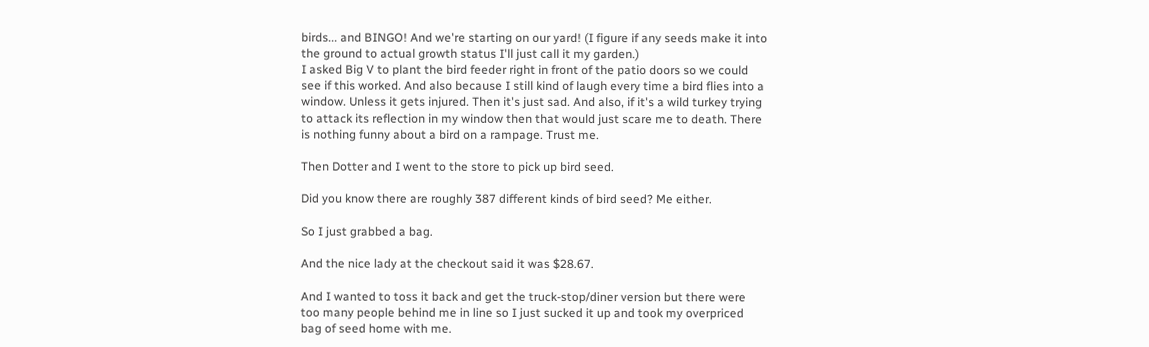birds... and BINGO! And we're starting on our yard! (I figure if any seeds make it into the ground to actual growth status I'll just call it my garden.)
I asked Big V to plant the bird feeder right in front of the patio doors so we could see if this worked. And also because I still kind of laugh every time a bird flies into a window. Unless it gets injured. Then it's just sad. And also, if it's a wild turkey trying to attack its reflection in my window then that would just scare me to death. There is nothing funny about a bird on a rampage. Trust me.

Then Dotter and I went to the store to pick up bird seed.

Did you know there are roughly 387 different kinds of bird seed? Me either.

So I just grabbed a bag.

And the nice lady at the checkout said it was $28.67.

And I wanted to toss it back and get the truck-stop/diner version but there were too many people behind me in line so I just sucked it up and took my overpriced bag of seed home with me.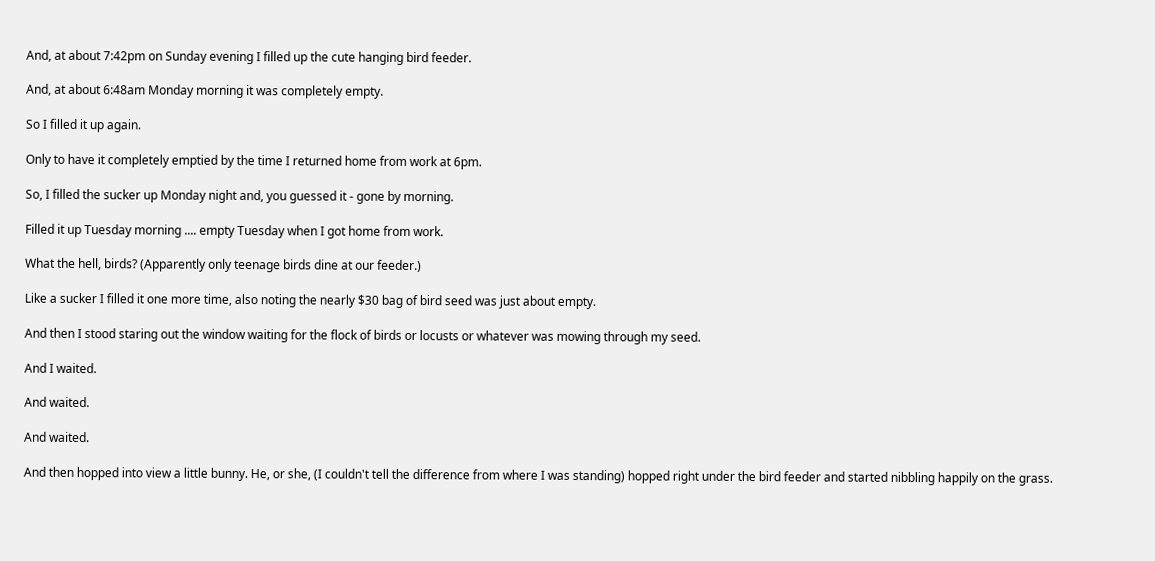And, at about 7:42pm on Sunday evening I filled up the cute hanging bird feeder.

And, at about 6:48am Monday morning it was completely empty.

So I filled it up again.

Only to have it completely emptied by the time I returned home from work at 6pm.

So, I filled the sucker up Monday night and, you guessed it - gone by morning.

Filled it up Tuesday morning .... empty Tuesday when I got home from work.

What the hell, birds? (Apparently only teenage birds dine at our feeder.)

Like a sucker I filled it one more time, also noting the nearly $30 bag of bird seed was just about empty.

And then I stood staring out the window waiting for the flock of birds or locusts or whatever was mowing through my seed.

And I waited.

And waited.

And waited.

And then hopped into view a little bunny. He, or she, (I couldn't tell the difference from where I was standing) hopped right under the bird feeder and started nibbling happily on the grass.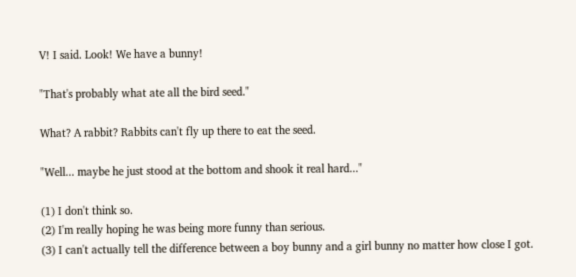V! I said. Look! We have a bunny!

"That's probably what ate all the bird seed."

What? A rabbit? Rabbits can't fly up there to eat the seed.

"Well... maybe he just stood at the bottom and shook it real hard..."

(1) I don't think so.
(2) I'm really hoping he was being more funny than serious.
(3) I can't actually tell the difference between a boy bunny and a girl bunny no matter how close I got.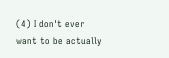(4) I don't ever want to be actually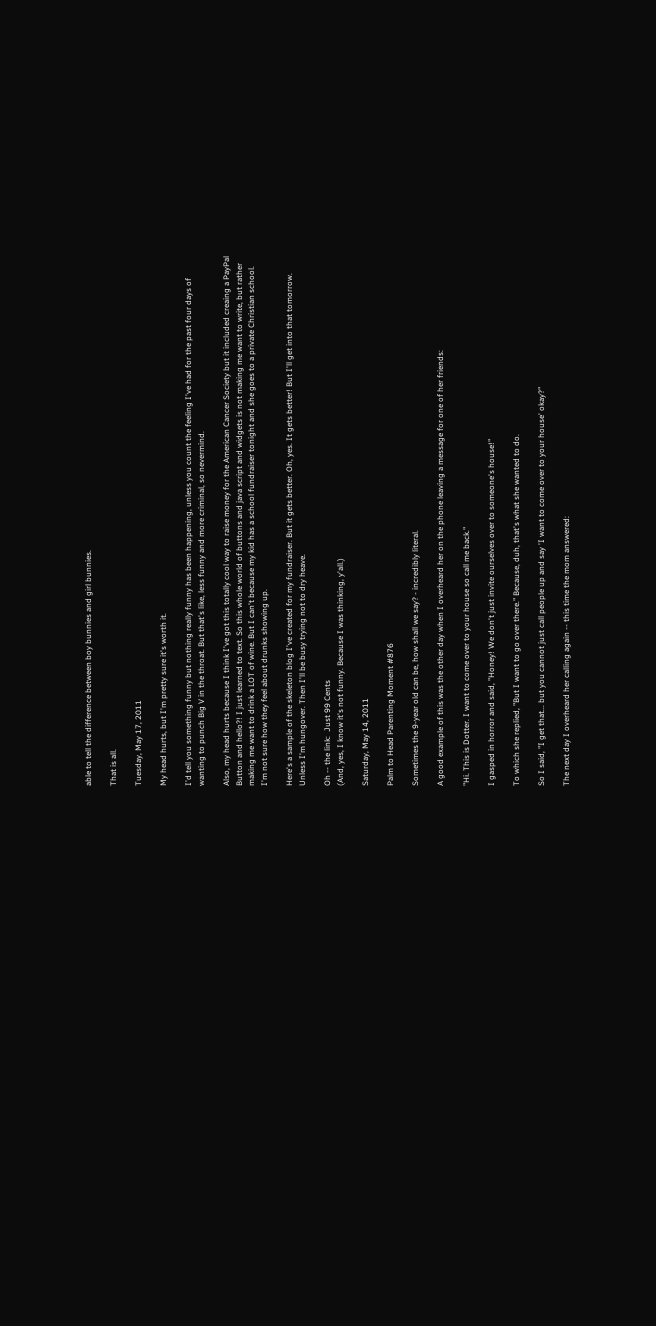able to tell the difference between boy bunnies and girl bunnies.

That is all.

Tuesday, May 17, 2011

My head hurts, but I'm pretty sure it's worth it.

I'd tell you something funny but nothing really funny has been happening, unless you count the feeling I've had for the past four days of wanting to punch Big V in the throat. But that's like, less funny and more criminal, so nevermind.

Also, my head hurts because I think I've got this totally cool way to raise money for the American Cancer Society but it included creaing a PayPal Button and hello?! I just learned to text. So this whole world of buttons and java script and widgets is not making me want to write, but rather making me want to drink a LOT of wine. But I can't because my kid has a school fundraiser tonight and she goes to a private Christian school. I'm not sure how they feel about drunks showing up.

Here's a sample of the skeleton blog I've created for my fundraiser. But it gets better. Oh, yes. It gets better! But I'll get into that tomorrow. Unless I'm hungover. Then I'll be busy trying not to dry heave.

Oh -- the link:  Just 99 Cents
(And, yes, I know it's not funny. Because I was thinking, y'all.)

Saturday, May 14, 2011

Palm to Head Parenting Moment #876

Sometimes the 9-year old can be, how shall we say? - incredibly literal.

A good example of this was the other day when I overheard her on the phone leaving a message for one of her friends:

"Hi. This is Dotter. I want to come over to your house so call me back."

I gasped in horror and said, "Honey! We don't just invite ourselves over to someone's house!"

To which she replied, "But I want to go over there." Because, duh, that's what she wanted to do.

So I said, "I get that... but you cannot just call people up and say 'I want to come over to your house' okay?"

The next day I overheard her calling again -- this time the mom answered: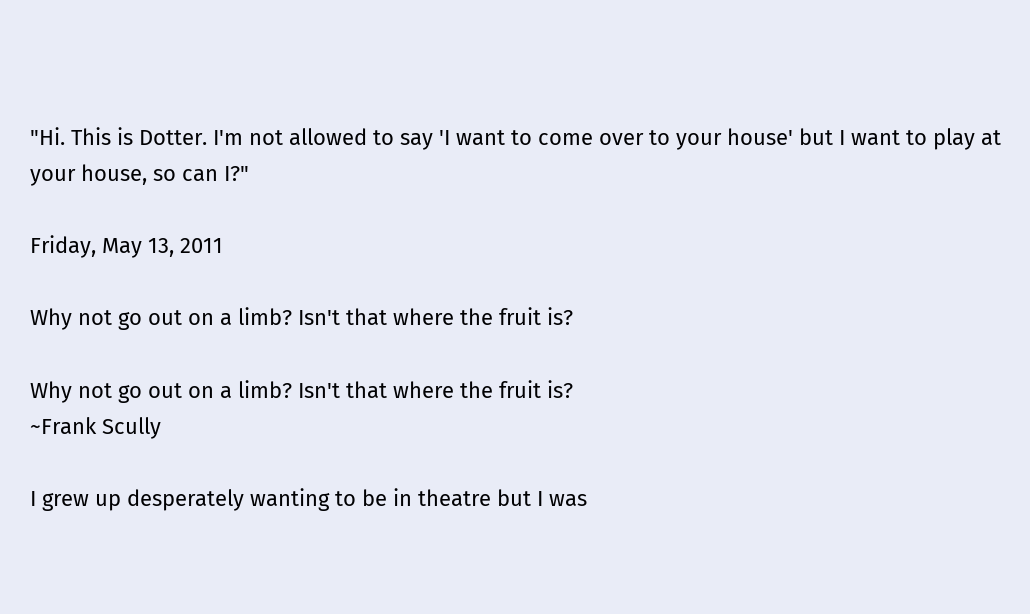"Hi. This is Dotter. I'm not allowed to say 'I want to come over to your house' but I want to play at your house, so can I?"

Friday, May 13, 2011

Why not go out on a limb? Isn't that where the fruit is?

Why not go out on a limb? Isn't that where the fruit is?
~Frank Scully

I grew up desperately wanting to be in theatre but I was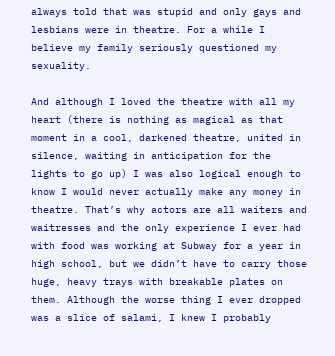always told that was stupid and only gays and lesbians were in theatre. For a while I believe my family seriously questioned my sexuality.

And although I loved the theatre with all my heart (there is nothing as magical as that moment in a cool, darkened theatre, united in silence, waiting in anticipation for the lights to go up) I was also logical enough to know I would never actually make any money in theatre. That’s why actors are all waiters and waitresses and the only experience I ever had with food was working at Subway for a year in high school, but we didn’t have to carry those huge, heavy trays with breakable plates on them. Although the worse thing I ever dropped was a slice of salami, I knew I probably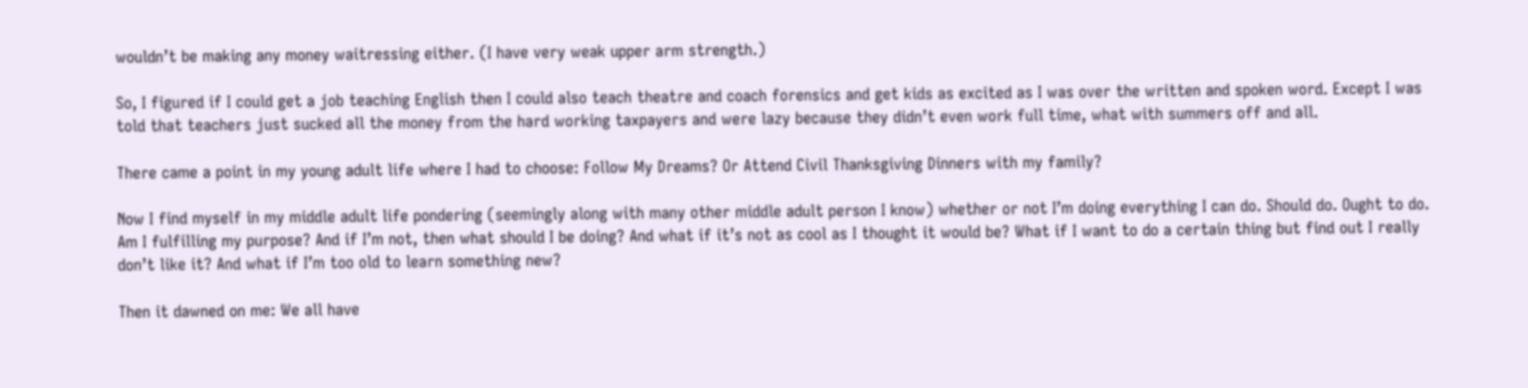wouldn’t be making any money waitressing either. (I have very weak upper arm strength.)

So, I figured if I could get a job teaching English then I could also teach theatre and coach forensics and get kids as excited as I was over the written and spoken word. Except I was told that teachers just sucked all the money from the hard working taxpayers and were lazy because they didn’t even work full time, what with summers off and all.

There came a point in my young adult life where I had to choose: Follow My Dreams? Or Attend Civil Thanksgiving Dinners with my family?

Now I find myself in my middle adult life pondering (seemingly along with many other middle adult person I know) whether or not I’m doing everything I can do. Should do. Ought to do. Am I fulfilling my purpose? And if I’m not, then what should I be doing? And what if it’s not as cool as I thought it would be? What if I want to do a certain thing but find out I really don’t like it? And what if I’m too old to learn something new?

Then it dawned on me: We all have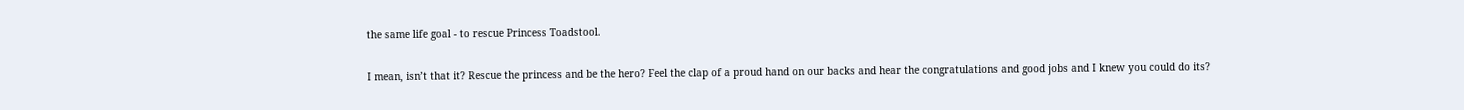the same life goal - to rescue Princess Toadstool.

I mean, isn’t that it? Rescue the princess and be the hero? Feel the clap of a proud hand on our backs and hear the congratulations and good jobs and I knew you could do its?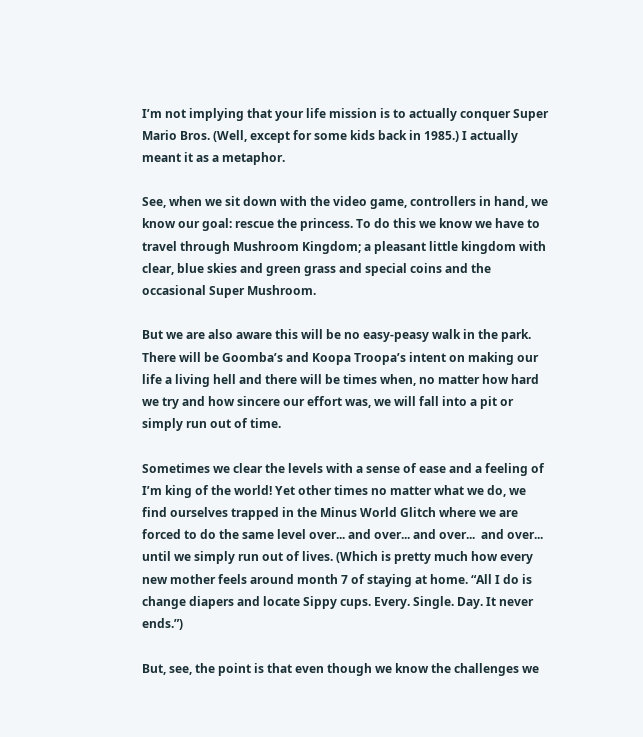I’m not implying that your life mission is to actually conquer Super Mario Bros. (Well, except for some kids back in 1985.) I actually meant it as a metaphor.

See, when we sit down with the video game, controllers in hand, we know our goal: rescue the princess. To do this we know we have to travel through Mushroom Kingdom; a pleasant little kingdom with clear, blue skies and green grass and special coins and the occasional Super Mushroom.

But we are also aware this will be no easy-peasy walk in the park. There will be Goomba’s and Koopa Troopa’s intent on making our life a living hell and there will be times when, no matter how hard we try and how sincere our effort was, we will fall into a pit or simply run out of time.

Sometimes we clear the levels with a sense of ease and a feeling of I’m king of the world! Yet other times no matter what we do, we find ourselves trapped in the Minus World Glitch where we are forced to do the same level over... and over... and over...  and over... until we simply run out of lives. (Which is pretty much how every new mother feels around month 7 of staying at home. “All I do is change diapers and locate Sippy cups. Every. Single. Day. It never ends.”)

But, see, the point is that even though we know the challenges we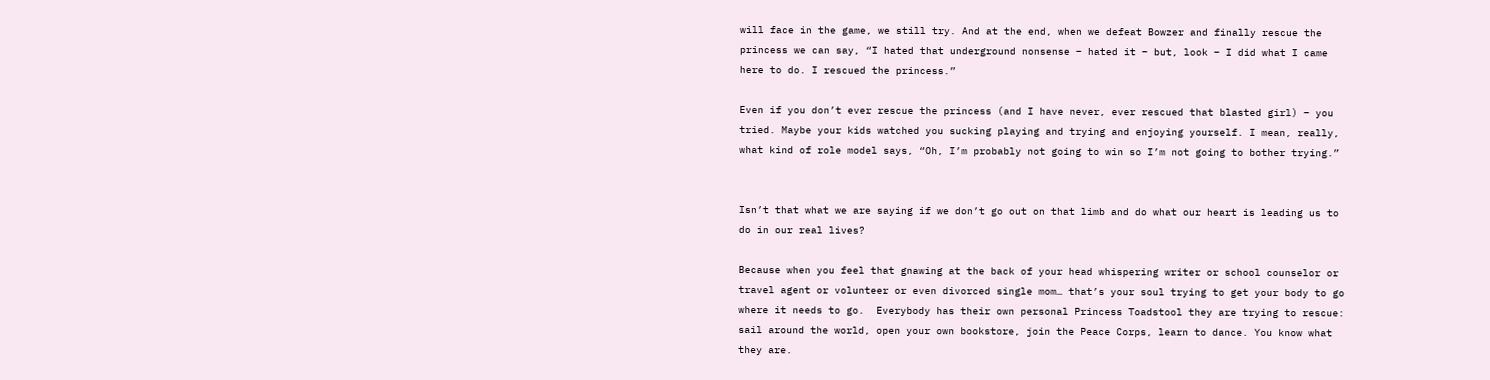will face in the game, we still try. And at the end, when we defeat Bowzer and finally rescue the princess we can say, “I hated that underground nonsense – hated it – but, look – I did what I came here to do. I rescued the princess.”

Even if you don’t ever rescue the princess (and I have never, ever rescued that blasted girl) – you tried. Maybe your kids watched you sucking playing and trying and enjoying yourself. I mean, really, what kind of role model says, “Oh, I’m probably not going to win so I’m not going to bother trying.”


Isn’t that what we are saying if we don’t go out on that limb and do what our heart is leading us to do in our real lives?

Because when you feel that gnawing at the back of your head whispering writer or school counselor or travel agent or volunteer or even divorced single mom… that’s your soul trying to get your body to go where it needs to go.  Everybody has their own personal Princess Toadstool they are trying to rescue: sail around the world, open your own bookstore, join the Peace Corps, learn to dance. You know what they are.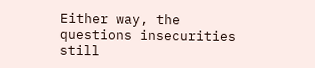Either way, the questions insecurities still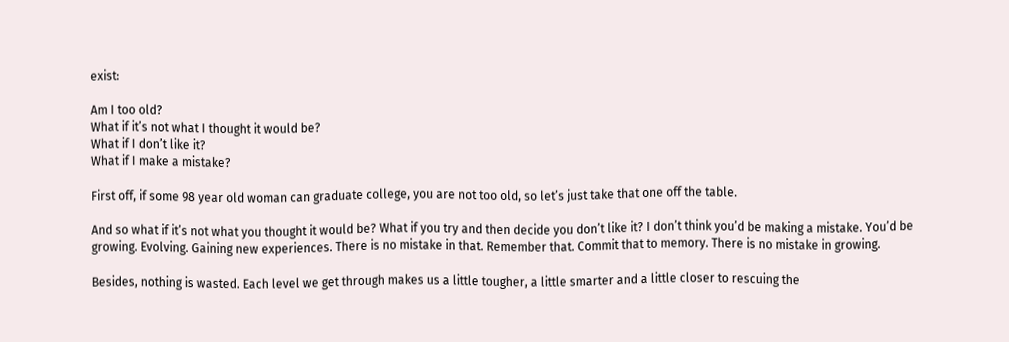exist:

Am I too old?
What if it’s not what I thought it would be?
What if I don’t like it?
What if I make a mistake?

First off, if some 98 year old woman can graduate college, you are not too old, so let’s just take that one off the table.

And so what if it’s not what you thought it would be? What if you try and then decide you don’t like it? I don’t think you’d be making a mistake. You’d be growing. Evolving. Gaining new experiences. There is no mistake in that. Remember that. Commit that to memory. There is no mistake in growing.

Besides, nothing is wasted. Each level we get through makes us a little tougher, a little smarter and a little closer to rescuing the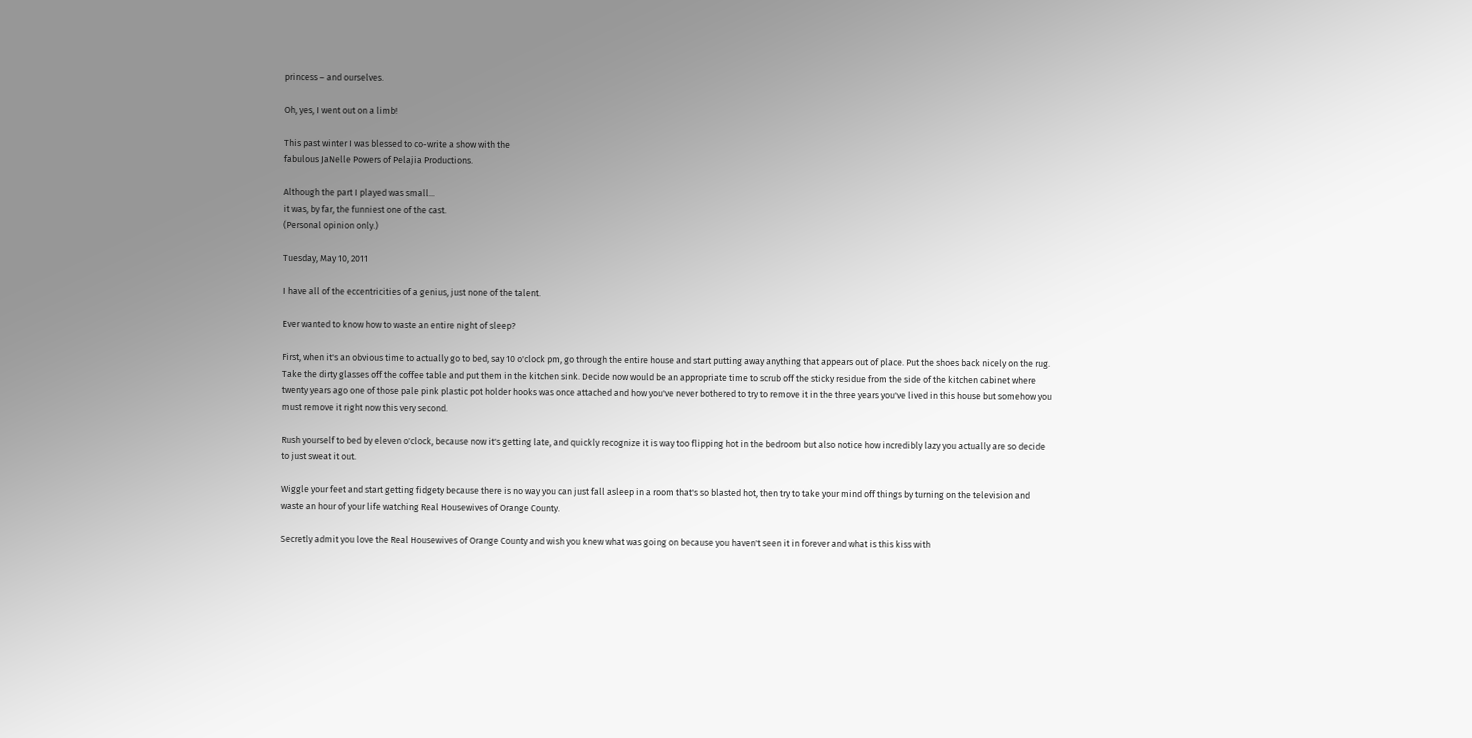princess – and ourselves.

Oh, yes, I went out on a limb!

This past winter I was blessed to co-write a show with the
fabulous JaNelle Powers of Pelajia Productions.

Although the part I played was small...
it was, by far, the funniest one of the cast.
(Personal opinion only.)

Tuesday, May 10, 2011

I have all of the eccentricities of a genius, just none of the talent.

Ever wanted to know how to waste an entire night of sleep?

First, when it's an obvious time to actually go to bed, say 10 o'clock pm, go through the entire house and start putting away anything that appears out of place. Put the shoes back nicely on the rug. Take the dirty glasses off the coffee table and put them in the kitchen sink. Decide now would be an appropriate time to scrub off the sticky residue from the side of the kitchen cabinet where twenty years ago one of those pale pink plastic pot holder hooks was once attached and how you've never bothered to try to remove it in the three years you've lived in this house but somehow you must remove it right now this very second.

Rush yourself to bed by eleven o'clock, because now it's getting late, and quickly recognize it is way too flipping hot in the bedroom but also notice how incredibly lazy you actually are so decide to just sweat it out.

Wiggle your feet and start getting fidgety because there is no way you can just fall asleep in a room that's so blasted hot, then try to take your mind off things by turning on the television and waste an hour of your life watching Real Housewives of Orange County.

Secretly admit you love the Real Housewives of Orange County and wish you knew what was going on because you haven't seen it in forever and what is this kiss with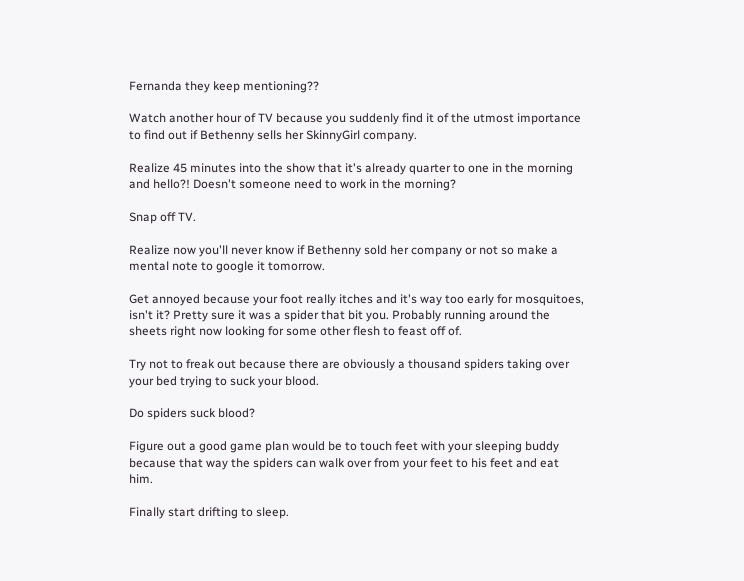Fernanda they keep mentioning??

Watch another hour of TV because you suddenly find it of the utmost importance to find out if Bethenny sells her SkinnyGirl company.

Realize 45 minutes into the show that it's already quarter to one in the morning and hello?! Doesn't someone need to work in the morning?

Snap off TV.

Realize now you'll never know if Bethenny sold her company or not so make a mental note to google it tomorrow.

Get annoyed because your foot really itches and it's way too early for mosquitoes, isn't it? Pretty sure it was a spider that bit you. Probably running around the sheets right now looking for some other flesh to feast off of.

Try not to freak out because there are obviously a thousand spiders taking over your bed trying to suck your blood.

Do spiders suck blood?

Figure out a good game plan would be to touch feet with your sleeping buddy because that way the spiders can walk over from your feet to his feet and eat him.

Finally start drifting to sleep.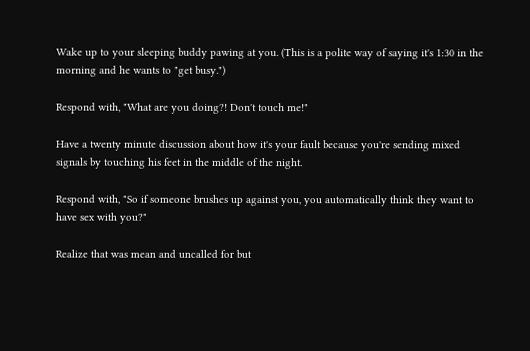Wake up to your sleeping buddy pawing at you. (This is a polite way of saying it's 1:30 in the morning and he wants to "get busy.")

Respond with, "What are you doing?! Don't touch me!"

Have a twenty minute discussion about how it's your fault because you're sending mixed signals by touching his feet in the middle of the night.

Respond with, "So if someone brushes up against you, you automatically think they want to have sex with you?"

Realize that was mean and uncalled for but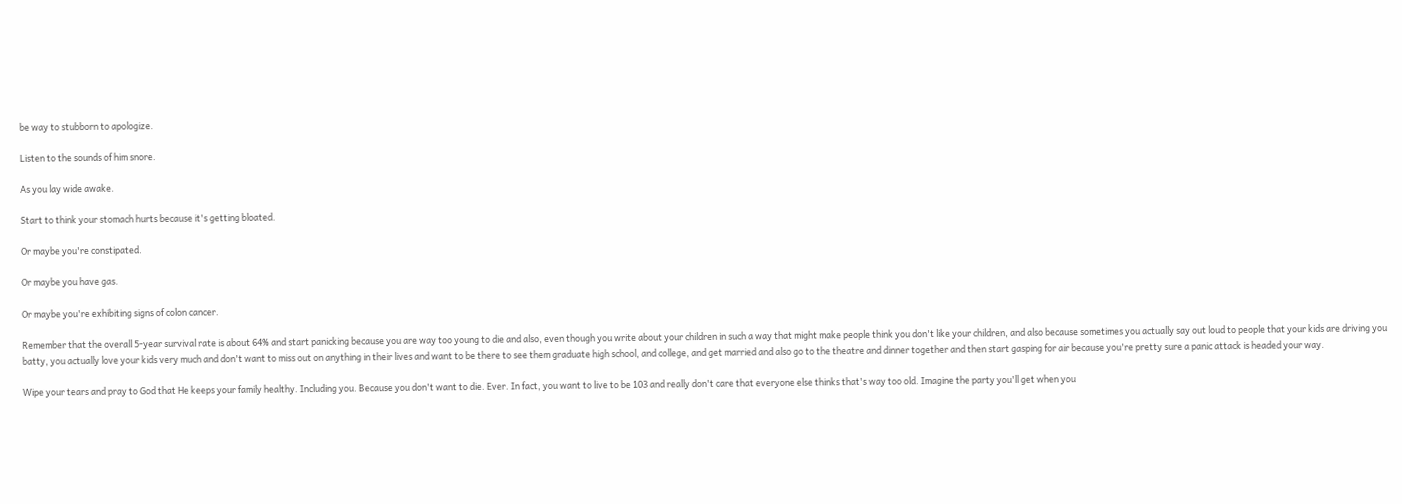be way to stubborn to apologize.

Listen to the sounds of him snore.

As you lay wide awake.

Start to think your stomach hurts because it's getting bloated.

Or maybe you're constipated.

Or maybe you have gas.

Or maybe you're exhibiting signs of colon cancer.

Remember that the overall 5-year survival rate is about 64% and start panicking because you are way too young to die and also, even though you write about your children in such a way that might make people think you don't like your children, and also because sometimes you actually say out loud to people that your kids are driving you batty, you actually love your kids very much and don't want to miss out on anything in their lives and want to be there to see them graduate high school, and college, and get married and also go to the theatre and dinner together and then start gasping for air because you're pretty sure a panic attack is headed your way.

Wipe your tears and pray to God that He keeps your family healthy. Including you. Because you don't want to die. Ever. In fact, you want to live to be 103 and really don't care that everyone else thinks that's way too old. Imagine the party you'll get when you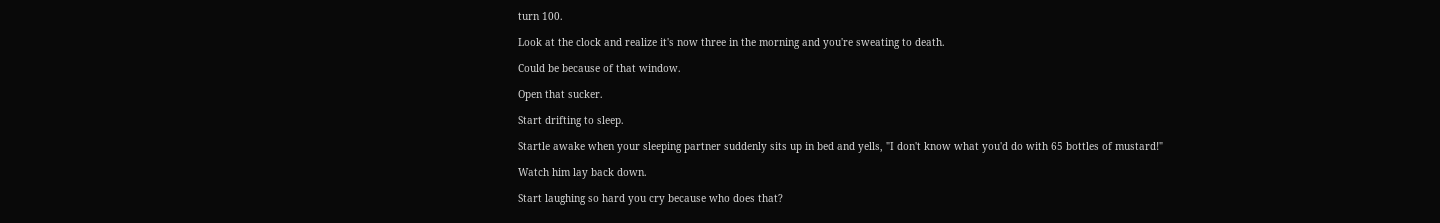turn 100.

Look at the clock and realize it's now three in the morning and you're sweating to death.

Could be because of that window.

Open that sucker.

Start drifting to sleep.

Startle awake when your sleeping partner suddenly sits up in bed and yells, "I don't know what you'd do with 65 bottles of mustard!"

Watch him lay back down.

Start laughing so hard you cry because who does that?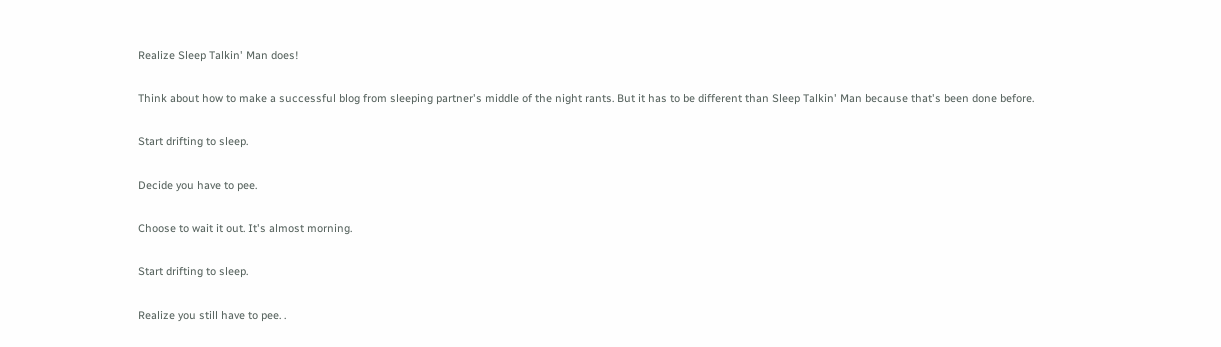Realize Sleep Talkin' Man does!

Think about how to make a successful blog from sleeping partner's middle of the night rants. But it has to be different than Sleep Talkin' Man because that's been done before.

Start drifting to sleep.

Decide you have to pee.

Choose to wait it out. It's almost morning.

Start drifting to sleep.

Realize you still have to pee. .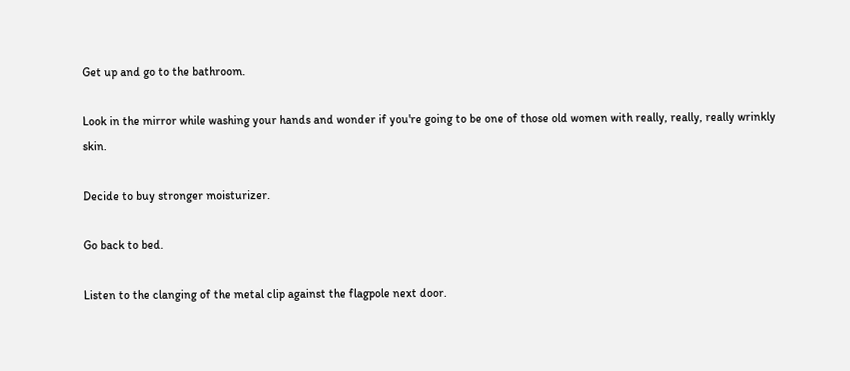Get up and go to the bathroom.

Look in the mirror while washing your hands and wonder if you're going to be one of those old women with really, really, really wrinkly skin.

Decide to buy stronger moisturizer.

Go back to bed.

Listen to the clanging of the metal clip against the flagpole next door.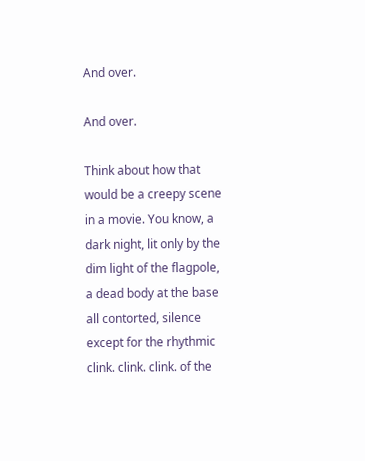And over.

And over.

Think about how that would be a creepy scene in a movie. You know, a dark night, lit only by the dim light of the flagpole, a dead body at the base all contorted, silence except for the rhythmic clink. clink. clink. of the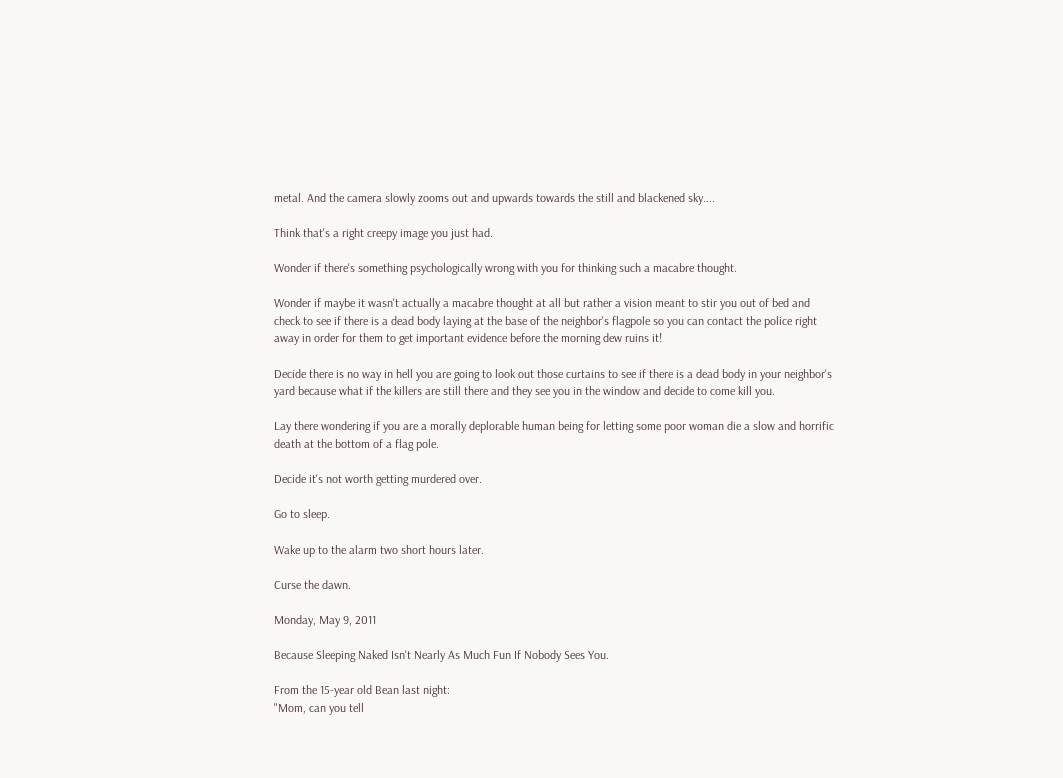metal. And the camera slowly zooms out and upwards towards the still and blackened sky....

Think that's a right creepy image you just had.

Wonder if there's something psychologically wrong with you for thinking such a macabre thought.

Wonder if maybe it wasn't actually a macabre thought at all but rather a vision meant to stir you out of bed and check to see if there is a dead body laying at the base of the neighbor's flagpole so you can contact the police right away in order for them to get important evidence before the morning dew ruins it!

Decide there is no way in hell you are going to look out those curtains to see if there is a dead body in your neighbor's yard because what if the killers are still there and they see you in the window and decide to come kill you.

Lay there wondering if you are a morally deplorable human being for letting some poor woman die a slow and horrific death at the bottom of a flag pole.

Decide it's not worth getting murdered over.

Go to sleep.

Wake up to the alarm two short hours later.

Curse the dawn.

Monday, May 9, 2011

Because Sleeping Naked Isn't Nearly As Much Fun If Nobody Sees You.

From the 15-year old Bean last night:
"Mom, can you tell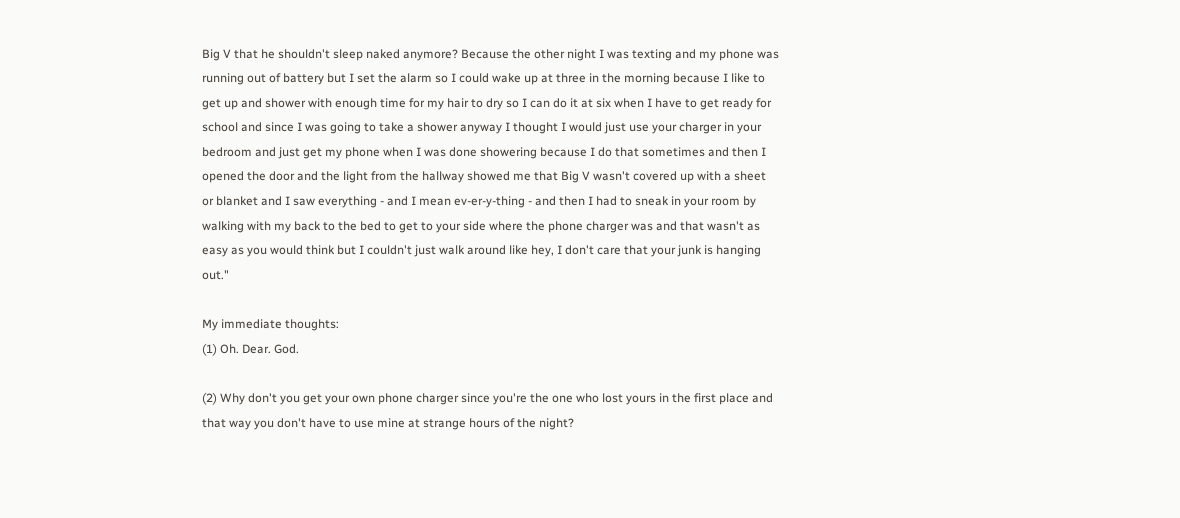Big V that he shouldn't sleep naked anymore? Because the other night I was texting and my phone was running out of battery but I set the alarm so I could wake up at three in the morning because I like to get up and shower with enough time for my hair to dry so I can do it at six when I have to get ready for school and since I was going to take a shower anyway I thought I would just use your charger in your bedroom and just get my phone when I was done showering because I do that sometimes and then I opened the door and the light from the hallway showed me that Big V wasn't covered up with a sheet or blanket and I saw everything - and I mean ev-er-y-thing - and then I had to sneak in your room by walking with my back to the bed to get to your side where the phone charger was and that wasn't as easy as you would think but I couldn't just walk around like hey, I don't care that your junk is hanging out."

My immediate thoughts:
(1) Oh. Dear. God.

(2) Why don't you get your own phone charger since you're the one who lost yours in the first place and that way you don't have to use mine at strange hours of the night?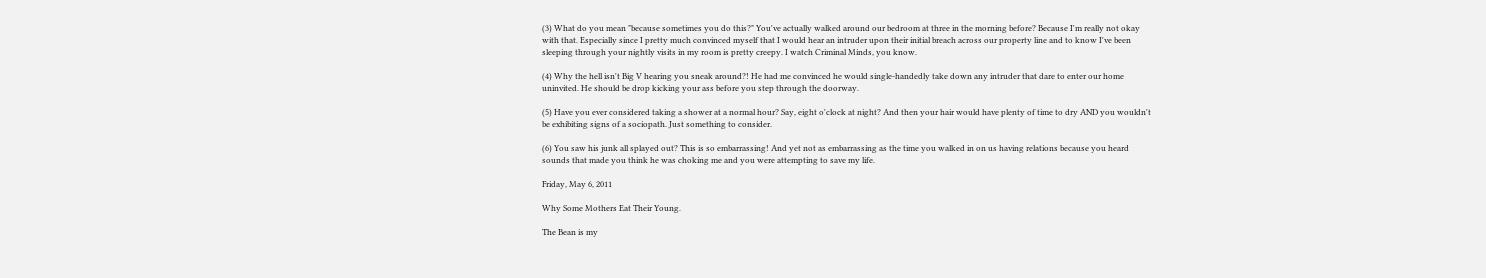(3) What do you mean "because sometimes you do this?" You've actually walked around our bedroom at three in the morning before? Because I'm really not okay with that. Especially since I pretty much convinced myself that I would hear an intruder upon their initial breach across our property line and to know I've been sleeping through your nightly visits in my room is pretty creepy. I watch Criminal Minds, you know.

(4) Why the hell isn't Big V hearing you sneak around?! He had me convinced he would single-handedly take down any intruder that dare to enter our home uninvited. He should be drop kicking your ass before you step through the doorway.

(5) Have you ever considered taking a shower at a normal hour? Say, eight o'clock at night? And then your hair would have plenty of time to dry AND you wouldn't be exhibiting signs of a sociopath. Just something to consider.

(6) You saw his junk all splayed out? This is so embarrassing! And yet not as embarrassing as the time you walked in on us having relations because you heard sounds that made you think he was choking me and you were attempting to save my life.

Friday, May 6, 2011

Why Some Mothers Eat Their Young.

The Bean is my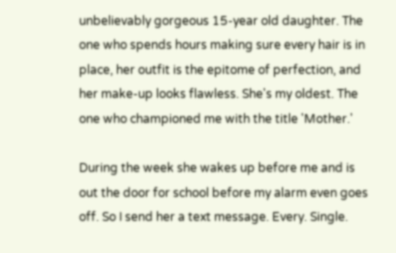unbelievably gorgeous 15-year old daughter. The one who spends hours making sure every hair is in place, her outfit is the epitome of perfection, and her make-up looks flawless. She's my oldest. The one who championed me with the title 'Mother.'

During the week she wakes up before me and is out the door for school before my alarm even goes off. So I send her a text message. Every. Single.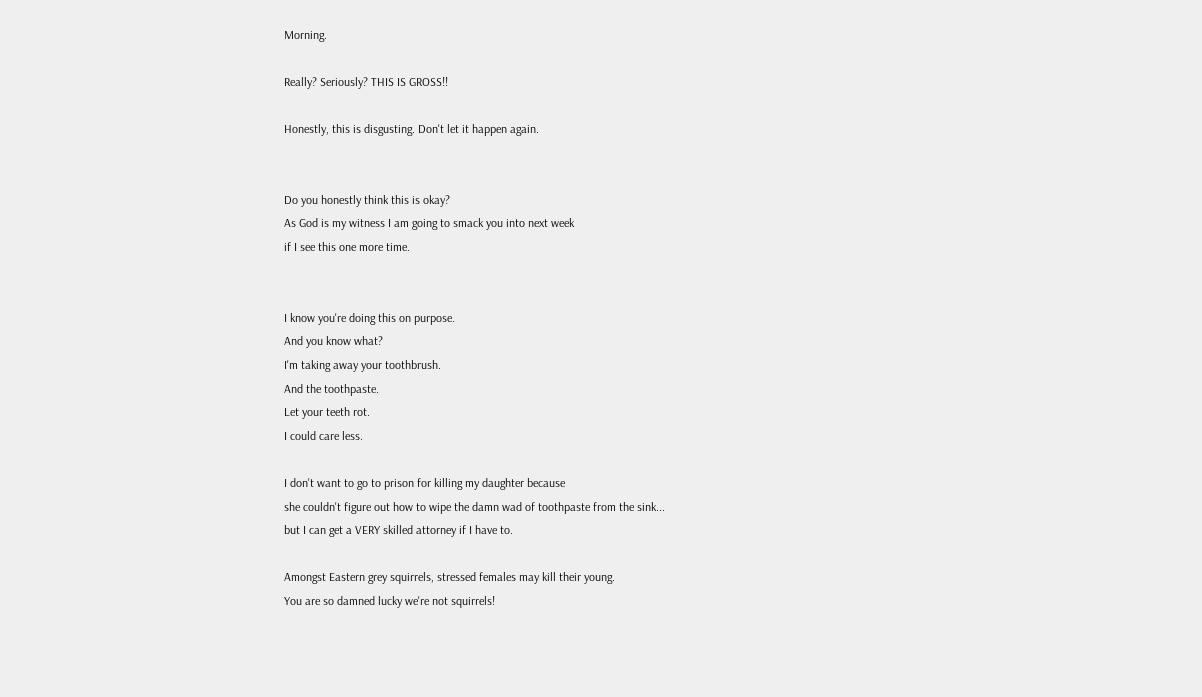Morning.

Really? Seriously? THIS IS GROSS!!

Honestly, this is disgusting. Don't let it happen again.


Do you honestly think this is okay?
As God is my witness I am going to smack you into next week
if I see this one more time.


I know you're doing this on purpose.
And you know what?
I'm taking away your toothbrush.
And the toothpaste.
Let your teeth rot.
I could care less.

I don't want to go to prison for killing my daughter because
she couldn't figure out how to wipe the damn wad of toothpaste from the sink...
but I can get a VERY skilled attorney if I have to.

Amongst Eastern grey squirrels, stressed females may kill their young.
You are so damned lucky we're not squirrels!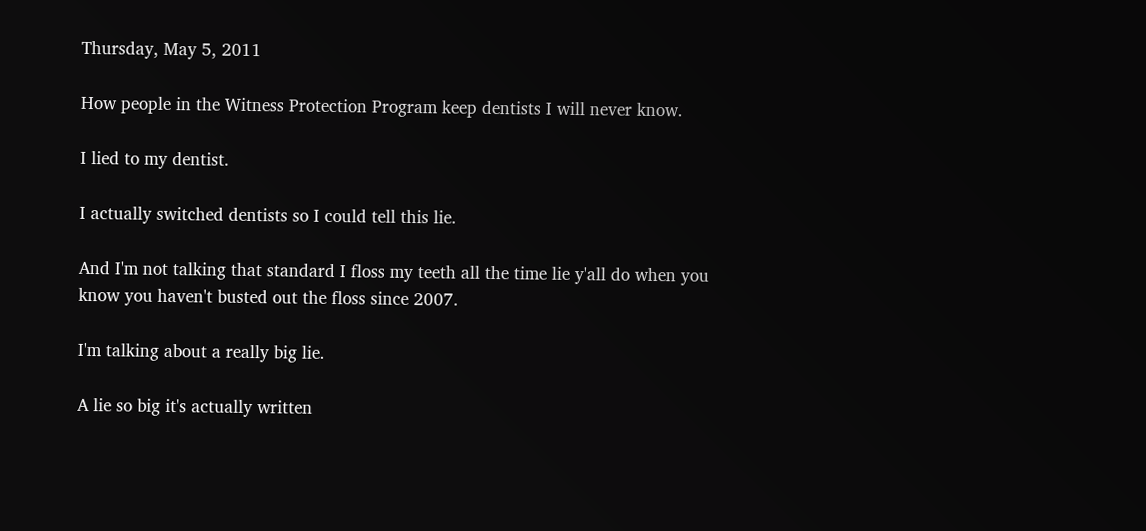Thursday, May 5, 2011

How people in the Witness Protection Program keep dentists I will never know.

I lied to my dentist.

I actually switched dentists so I could tell this lie.

And I'm not talking that standard I floss my teeth all the time lie y'all do when you know you haven't busted out the floss since 2007.

I'm talking about a really big lie.

A lie so big it's actually written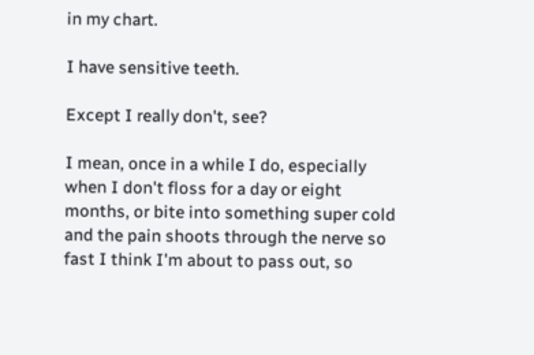in my chart.

I have sensitive teeth.

Except I really don't, see?

I mean, once in a while I do, especially when I don't floss for a day or eight months, or bite into something super cold and the pain shoots through the nerve so fast I think I'm about to pass out, so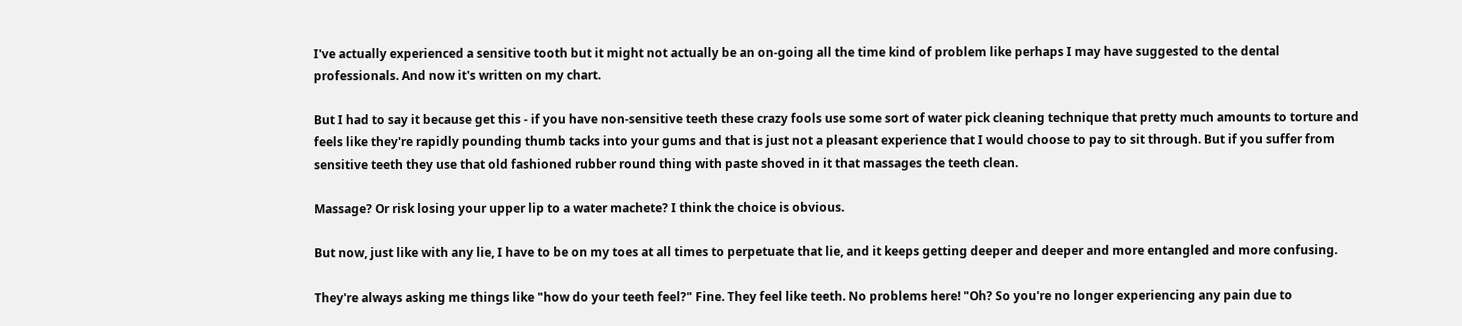I've actually experienced a sensitive tooth but it might not actually be an on-going all the time kind of problem like perhaps I may have suggested to the dental professionals. And now it's written on my chart.

But I had to say it because get this - if you have non-sensitive teeth these crazy fools use some sort of water pick cleaning technique that pretty much amounts to torture and feels like they're rapidly pounding thumb tacks into your gums and that is just not a pleasant experience that I would choose to pay to sit through. But if you suffer from sensitive teeth they use that old fashioned rubber round thing with paste shoved in it that massages the teeth clean.

Massage? Or risk losing your upper lip to a water machete? I think the choice is obvious.

But now, just like with any lie, I have to be on my toes at all times to perpetuate that lie, and it keeps getting deeper and deeper and more entangled and more confusing.

They're always asking me things like "how do your teeth feel?" Fine. They feel like teeth. No problems here! "Oh? So you're no longer experiencing any pain due to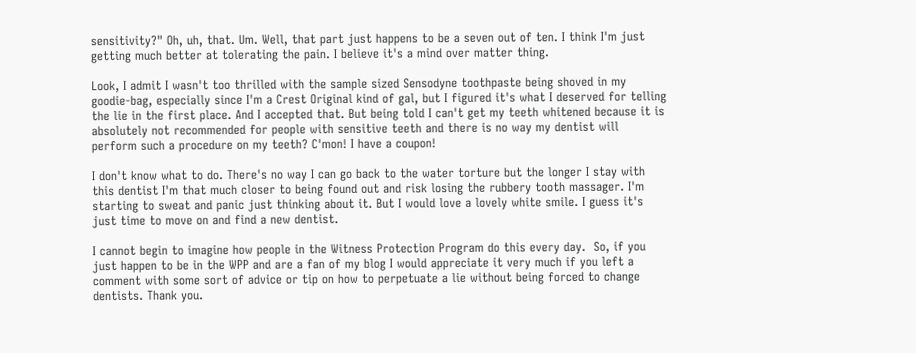sensitivity?" Oh, uh, that. Um. Well, that part just happens to be a seven out of ten. I think I'm just getting much better at tolerating the pain. I believe it's a mind over matter thing.

Look, I admit I wasn't too thrilled with the sample sized Sensodyne toothpaste being shoved in my goodie-bag, especially since I'm a Crest Original kind of gal, but I figured it's what I deserved for telling the lie in the first place. And I accepted that. But being told I can't get my teeth whitened because it is absolutely not recommended for people with sensitive teeth and there is no way my dentist will perform such a procedure on my teeth? C'mon! I have a coupon!

I don't know what to do. There's no way I can go back to the water torture but the longer I stay with this dentist I'm that much closer to being found out and risk losing the rubbery tooth massager. I'm starting to sweat and panic just thinking about it. But I would love a lovely white smile. I guess it's just time to move on and find a new dentist.

I cannot begin to imagine how people in the Witness Protection Program do this every day.  So, if you just happen to be in the WPP and are a fan of my blog I would appreciate it very much if you left a comment with some sort of advice or tip on how to perpetuate a lie without being forced to change dentists. Thank you.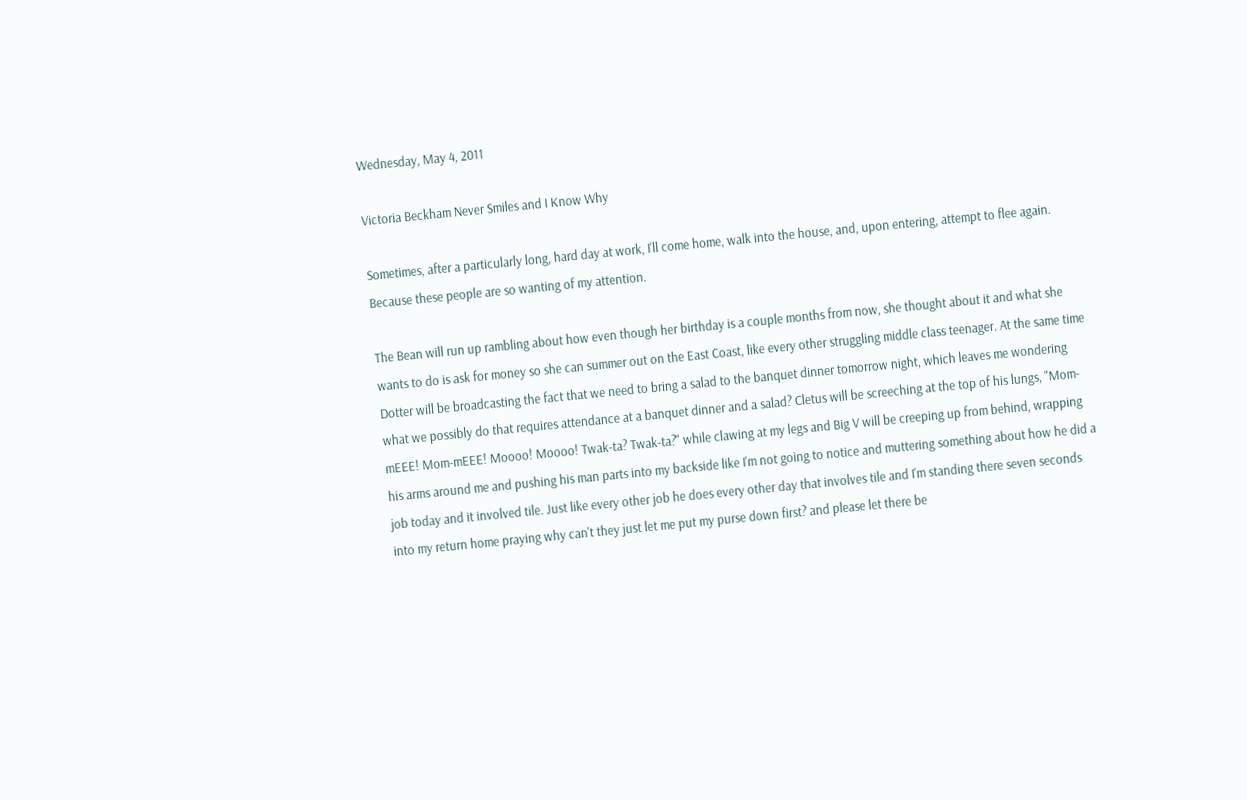Wednesday, May 4, 2011

Victoria Beckham Never Smiles and I Know Why

Sometimes, after a particularly long, hard day at work, I'll come home, walk into the house, and, upon entering, attempt to flee again. Because these people are so wanting of my attention.

The Bean will run up rambling about how even though her birthday is a couple months from now, she thought about it and what she wants to do is ask for money so she can summer out on the East Coast, like every other struggling middle class teenager. At the same time Dotter will be broadcasting the fact that we need to bring a salad to the banquet dinner tomorrow night, which leaves me wondering what we possibly do that requires attendance at a banquet dinner and a salad? Cletus will be screeching at the top of his lungs, "Mom-mEEE! Mom-mEEE! Moooo! Moooo! Twak-ta? Twak-ta?" while clawing at my legs and Big V will be creeping up from behind, wrapping his arms around me and pushing his man parts into my backside like I'm not going to notice and muttering something about how he did a job today and it involved tile. Just like every other job he does every other day that involves tile and I'm standing there seven seconds into my return home praying why can't they just let me put my purse down first? and please let there be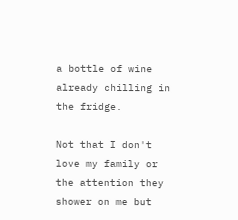a bottle of wine already chilling in the fridge.

Not that I don't love my family or the attention they shower on me but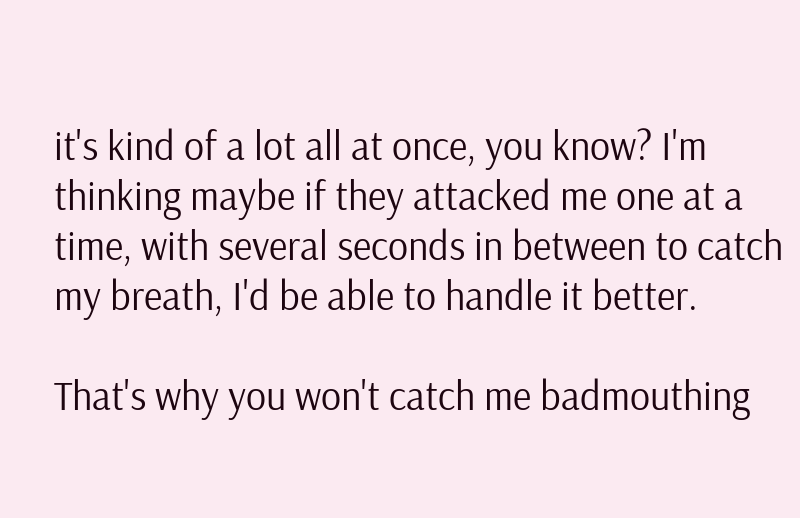it's kind of a lot all at once, you know? I'm thinking maybe if they attacked me one at a time, with several seconds in between to catch my breath, I'd be able to handle it better.

That's why you won't catch me badmouthing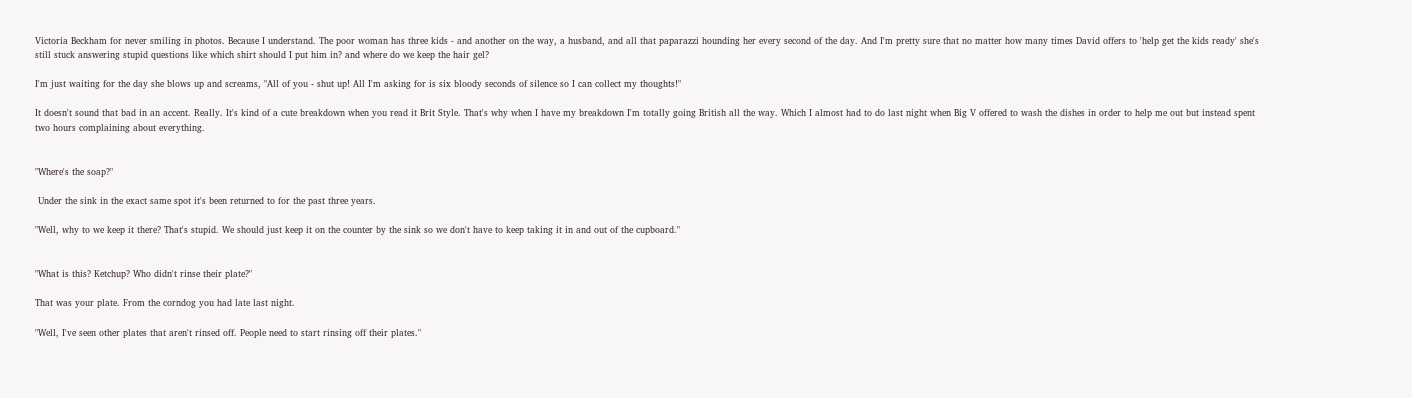Victoria Beckham for never smiling in photos. Because I understand. The poor woman has three kids - and another on the way, a husband, and all that paparazzi hounding her every second of the day. And I'm pretty sure that no matter how many times David offers to 'help get the kids ready' she's still stuck answering stupid questions like which shirt should I put him in? and where do we keep the hair gel?

I'm just waiting for the day she blows up and screams, "All of you - shut up! All I'm asking for is six bloody seconds of silence so I can collect my thoughts!"

It doesn't sound that bad in an accent. Really. It's kind of a cute breakdown when you read it Brit Style. That's why when I have my breakdown I'm totally going British all the way. Which I almost had to do last night when Big V offered to wash the dishes in order to help me out but instead spent two hours complaining about everything.


"Where's the soap?"

 Under the sink in the exact same spot it's been returned to for the past three years.

"Well, why to we keep it there? That's stupid. We should just keep it on the counter by the sink so we don't have to keep taking it in and out of the cupboard."


"What is this? Ketchup? Who didn't rinse their plate?"

That was your plate. From the corndog you had late last night.

"Well, I've seen other plates that aren't rinsed off. People need to start rinsing off their plates."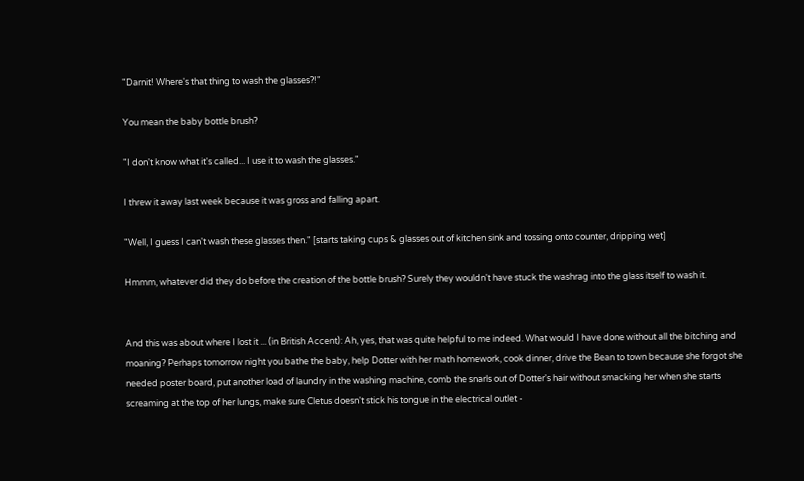"Darnit! Where's that thing to wash the glasses?!"

You mean the baby bottle brush?

"I don't know what it's called... I use it to wash the glasses."

I threw it away last week because it was gross and falling apart.

"Well, I guess I can't wash these glasses then." [starts taking cups & glasses out of kitchen sink and tossing onto counter, dripping wet]

Hmmm, whatever did they do before the creation of the bottle brush? Surely they wouldn't have stuck the washrag into the glass itself to wash it.


And this was about where I lost it ... (in British Accent): Ah, yes, that was quite helpful to me indeed. What would I have done without all the bitching and moaning? Perhaps tomorrow night you bathe the baby, help Dotter with her math homework, cook dinner, drive the Bean to town because she forgot she needed poster board, put another load of laundry in the washing machine, comb the snarls out of Dotter's hair without smacking her when she starts screaming at the top of her lungs, make sure Cletus doesn't stick his tongue in the electrical outlet -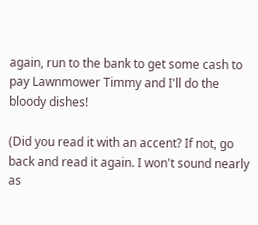again, run to the bank to get some cash to pay Lawnmower Timmy and I'll do the bloody dishes!

(Did you read it with an accent? If not, go back and read it again. I won't sound nearly as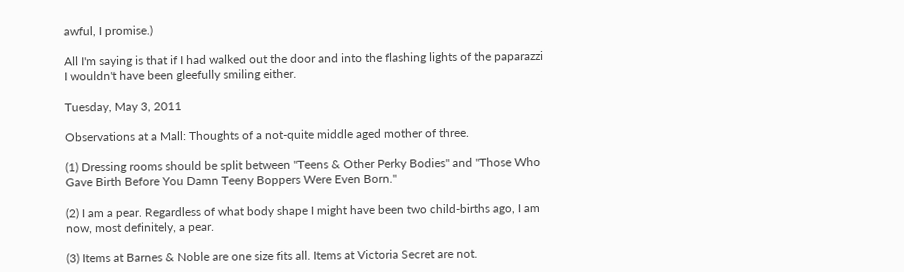awful, I promise.)

All I'm saying is that if I had walked out the door and into the flashing lights of the paparazzi I wouldn't have been gleefully smiling either.

Tuesday, May 3, 2011

Observations at a Mall: Thoughts of a not-quite middle aged mother of three.

(1) Dressing rooms should be split between "Teens & Other Perky Bodies" and "Those Who Gave Birth Before You Damn Teeny Boppers Were Even Born."

(2) I am a pear. Regardless of what body shape I might have been two child-births ago, I am now, most definitely, a pear.

(3) Items at Barnes & Noble are one size fits all. Items at Victoria Secret are not.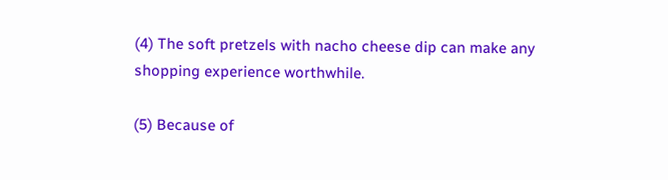(4) The soft pretzels with nacho cheese dip can make any shopping experience worthwhile.

(5) Because of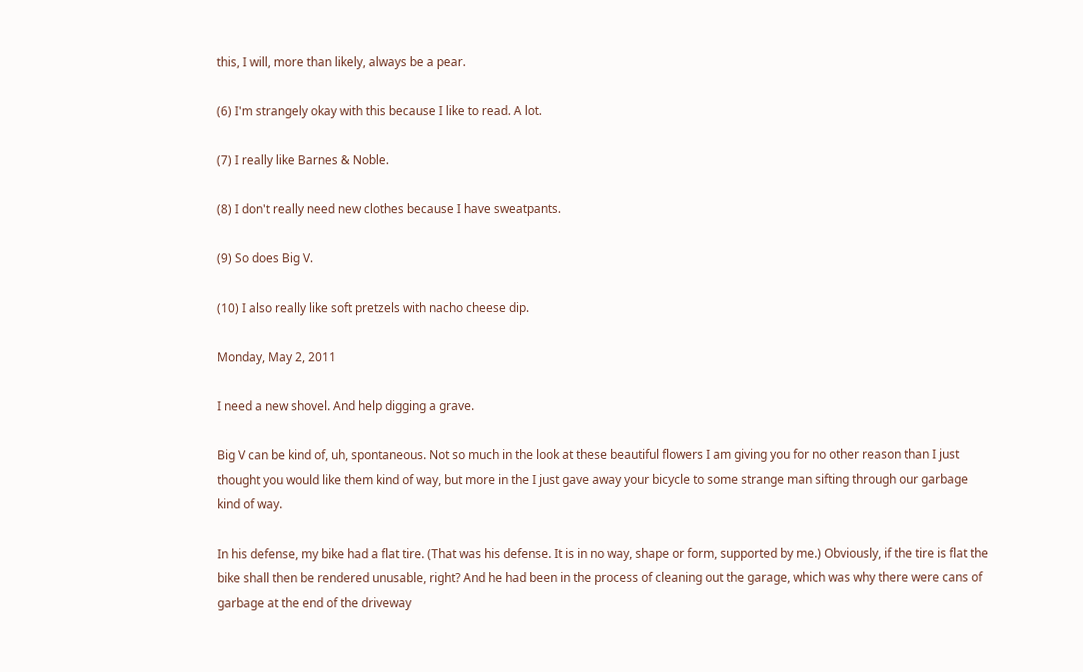this, I will, more than likely, always be a pear.

(6) I'm strangely okay with this because I like to read. A lot.

(7) I really like Barnes & Noble.

(8) I don't really need new clothes because I have sweatpants.

(9) So does Big V.

(10) I also really like soft pretzels with nacho cheese dip.

Monday, May 2, 2011

I need a new shovel. And help digging a grave.

Big V can be kind of, uh, spontaneous. Not so much in the look at these beautiful flowers I am giving you for no other reason than I just thought you would like them kind of way, but more in the I just gave away your bicycle to some strange man sifting through our garbage kind of way.

In his defense, my bike had a flat tire. (That was his defense. It is in no way, shape or form, supported by me.) Obviously, if the tire is flat the bike shall then be rendered unusable, right? And he had been in the process of cleaning out the garage, which was why there were cans of garbage at the end of the driveway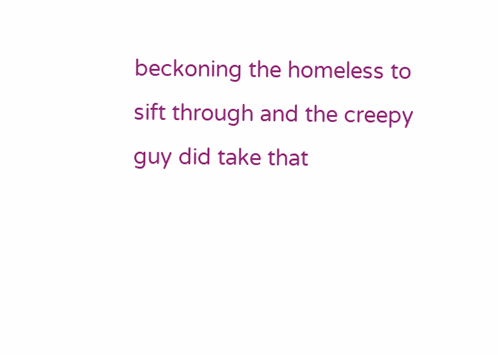beckoning the homeless to sift through and the creepy guy did take that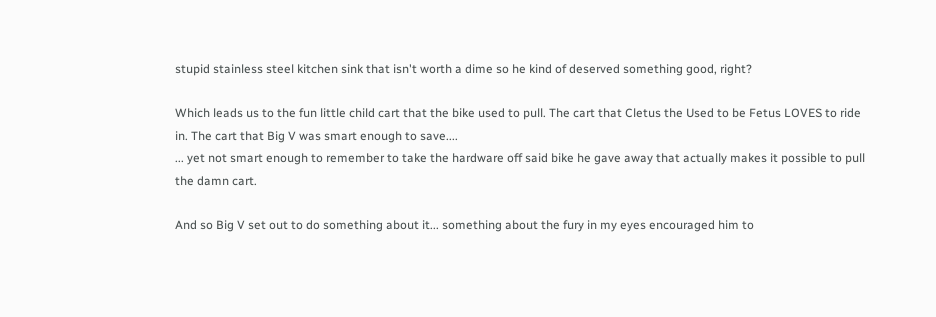stupid stainless steel kitchen sink that isn't worth a dime so he kind of deserved something good, right?

Which leads us to the fun little child cart that the bike used to pull. The cart that Cletus the Used to be Fetus LOVES to ride in. The cart that Big V was smart enough to save....
... yet not smart enough to remember to take the hardware off said bike he gave away that actually makes it possible to pull the damn cart.

And so Big V set out to do something about it... something about the fury in my eyes encouraged him to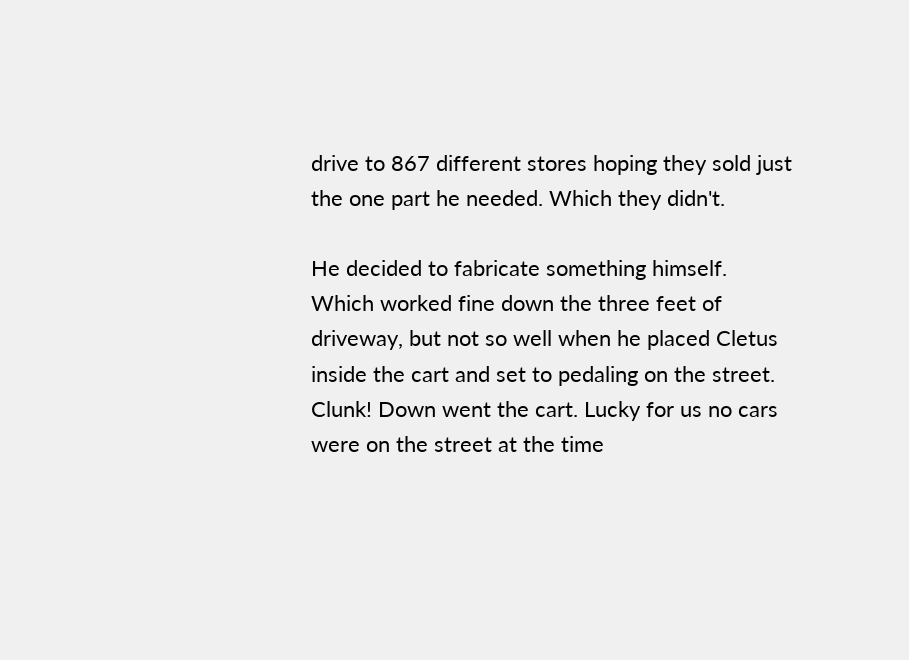drive to 867 different stores hoping they sold just the one part he needed. Which they didn't.

He decided to fabricate something himself. Which worked fine down the three feet of driveway, but not so well when he placed Cletus inside the cart and set to pedaling on the street. Clunk! Down went the cart. Lucky for us no cars were on the street at the time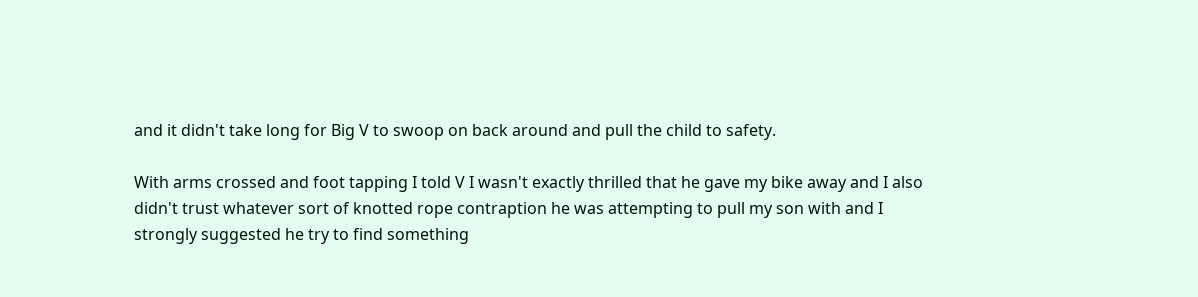and it didn't take long for Big V to swoop on back around and pull the child to safety.

With arms crossed and foot tapping I told V I wasn't exactly thrilled that he gave my bike away and I also didn't trust whatever sort of knotted rope contraption he was attempting to pull my son with and I strongly suggested he try to find something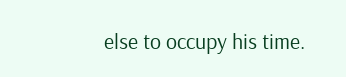else to occupy his time.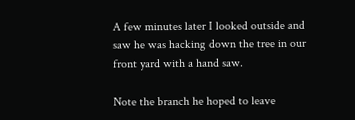A few minutes later I looked outside and saw he was hacking down the tree in our front yard with a hand saw.

Note the branch he hoped to leave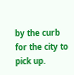by the curb for the city to pick up.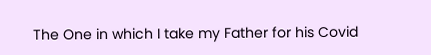The One in which I take my Father for his Covid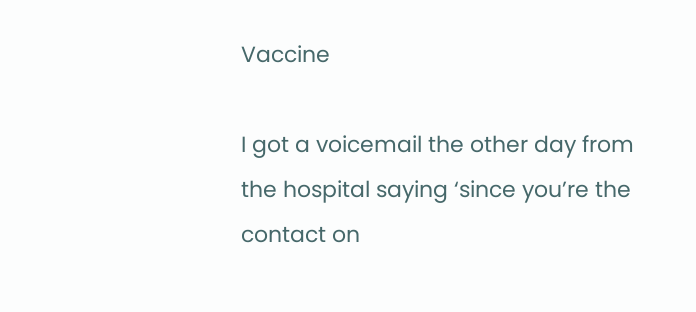Vaccine

I got a voicemail the other day from the hospital saying ‘since you’re the contact on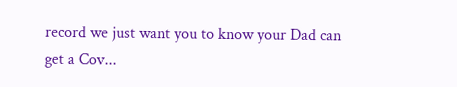record we just want you to know your Dad can get a Cov...